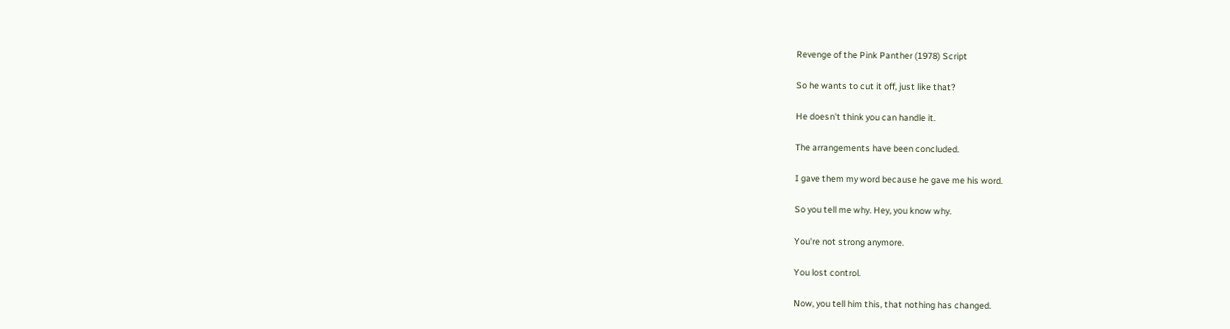Revenge of the Pink Panther (1978) Script

So he wants to cut it off, just like that?

He doesn't think you can handle it.

The arrangements have been concluded.

I gave them my word because he gave me his word.

So you tell me why. Hey, you know why.

You're not strong anymore.

You lost control.

Now, you tell him this, that nothing has changed.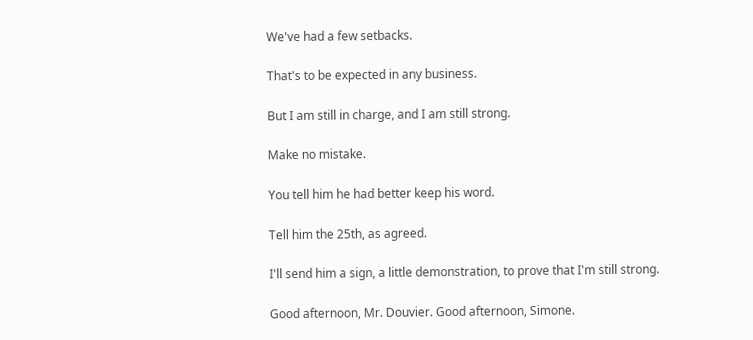We've had a few setbacks.

That's to be expected in any business.

But I am still in charge, and I am still strong.

Make no mistake.

You tell him he had better keep his word.

Tell him the 25th, as agreed.

I'll send him a sign, a little demonstration, to prove that I'm still strong.

Good afternoon, Mr. Douvier. Good afternoon, Simone.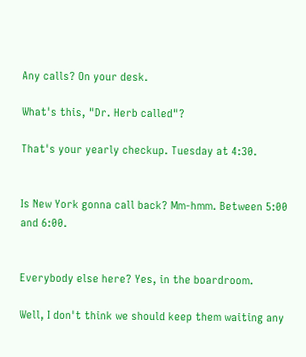Any calls? On your desk.

What's this, "Dr. Herb called"?

That's your yearly checkup. Tuesday at 4:30.


Is New York gonna call back? Mm-hmm. Between 5:00 and 6:00.


Everybody else here? Yes, in the boardroom.

Well, I don't think we should keep them waiting any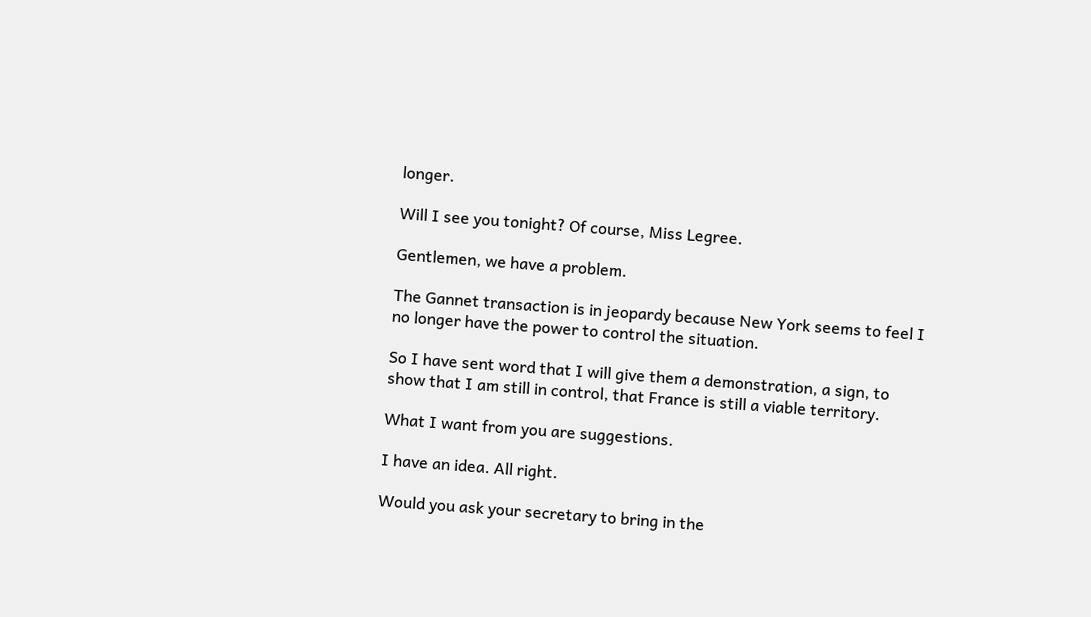longer.

Will I see you tonight? Of course, Miss Legree.

Gentlemen, we have a problem.

The Gannet transaction is in jeopardy because New York seems to feel I no longer have the power to control the situation.

So I have sent word that I will give them a demonstration, a sign, to show that I am still in control, that France is still a viable territory.

What I want from you are suggestions.

I have an idea. All right.

Would you ask your secretary to bring in the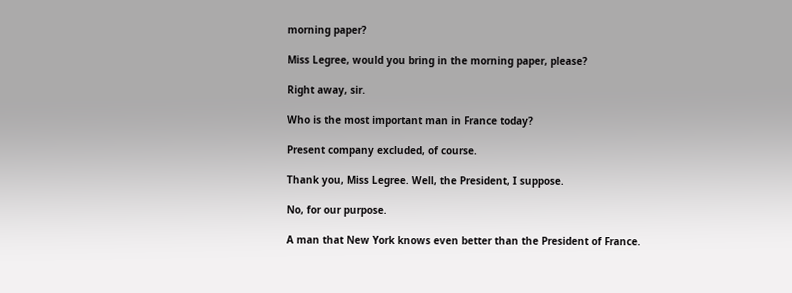morning paper?

Miss Legree, would you bring in the morning paper, please?

Right away, sir.

Who is the most important man in France today?

Present company excluded, of course.

Thank you, Miss Legree. Well, the President, I suppose.

No, for our purpose.

A man that New York knows even better than the President of France.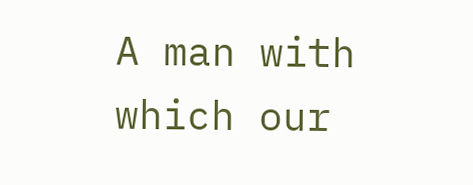A man with which our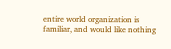entire world organization is familiar, and would like nothing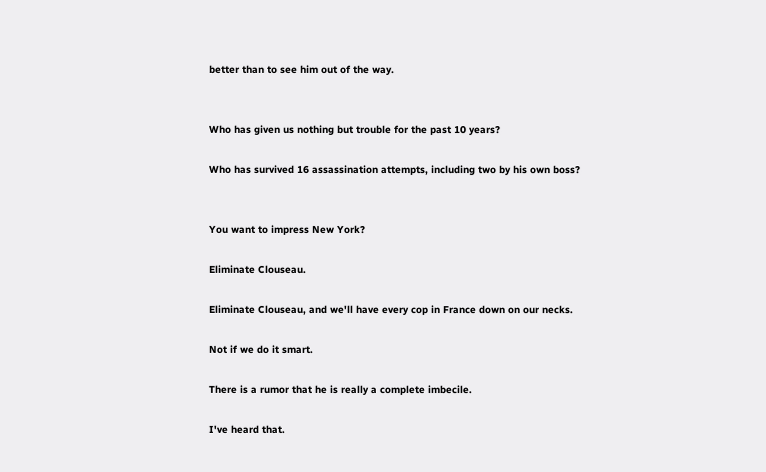better than to see him out of the way.


Who has given us nothing but trouble for the past 10 years?

Who has survived 16 assassination attempts, including two by his own boss?


You want to impress New York?

Eliminate Clouseau.

Eliminate Clouseau, and we'll have every cop in France down on our necks.

Not if we do it smart.

There is a rumor that he is really a complete imbecile.

I've heard that.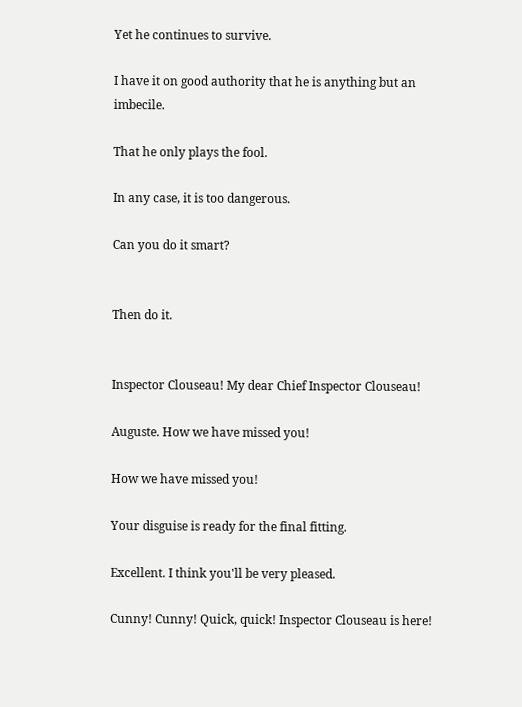Yet he continues to survive.

I have it on good authority that he is anything but an imbecile.

That he only plays the fool.

In any case, it is too dangerous.

Can you do it smart?


Then do it.


Inspector Clouseau! My dear Chief Inspector Clouseau!

Auguste. How we have missed you!

How we have missed you!

Your disguise is ready for the final fitting.

Excellent. I think you'll be very pleased.

Cunny! Cunny! Quick, quick! Inspector Clouseau is here!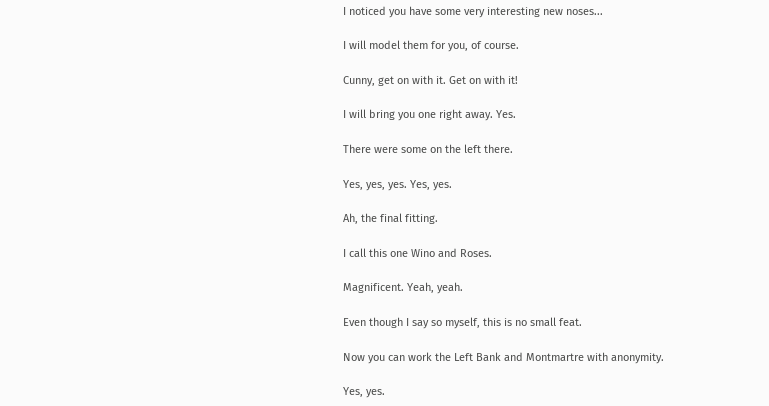I noticed you have some very interesting new noses...

I will model them for you, of course.

Cunny, get on with it. Get on with it!

I will bring you one right away. Yes.

There were some on the left there.

Yes, yes, yes. Yes, yes.

Ah, the final fitting.

I call this one Wino and Roses.

Magnificent. Yeah, yeah.

Even though I say so myself, this is no small feat.

Now you can work the Left Bank and Montmartre with anonymity.

Yes, yes.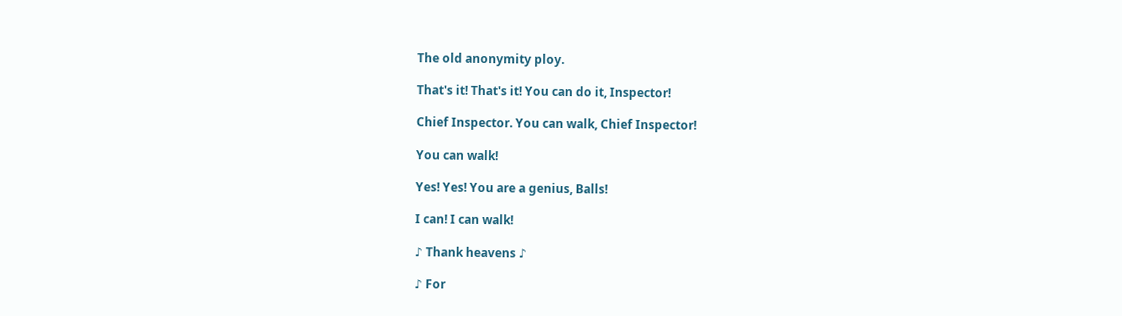The old anonymity ploy.

That's it! That's it! You can do it, Inspector!

Chief Inspector. You can walk, Chief Inspector!

You can walk!

Yes! Yes! You are a genius, Balls!

I can! I can walk!

♪ Thank heavens ♪

♪ For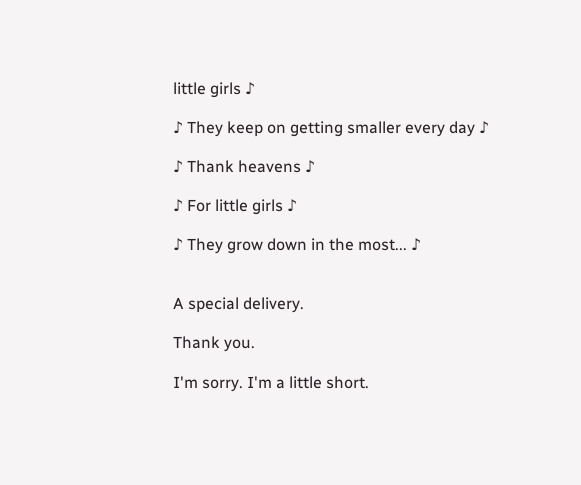little girls ♪

♪ They keep on getting smaller every day ♪

♪ Thank heavens ♪

♪ For little girls ♪

♪ They grow down in the most... ♪


A special delivery.

Thank you.

I'm sorry. I'm a little short.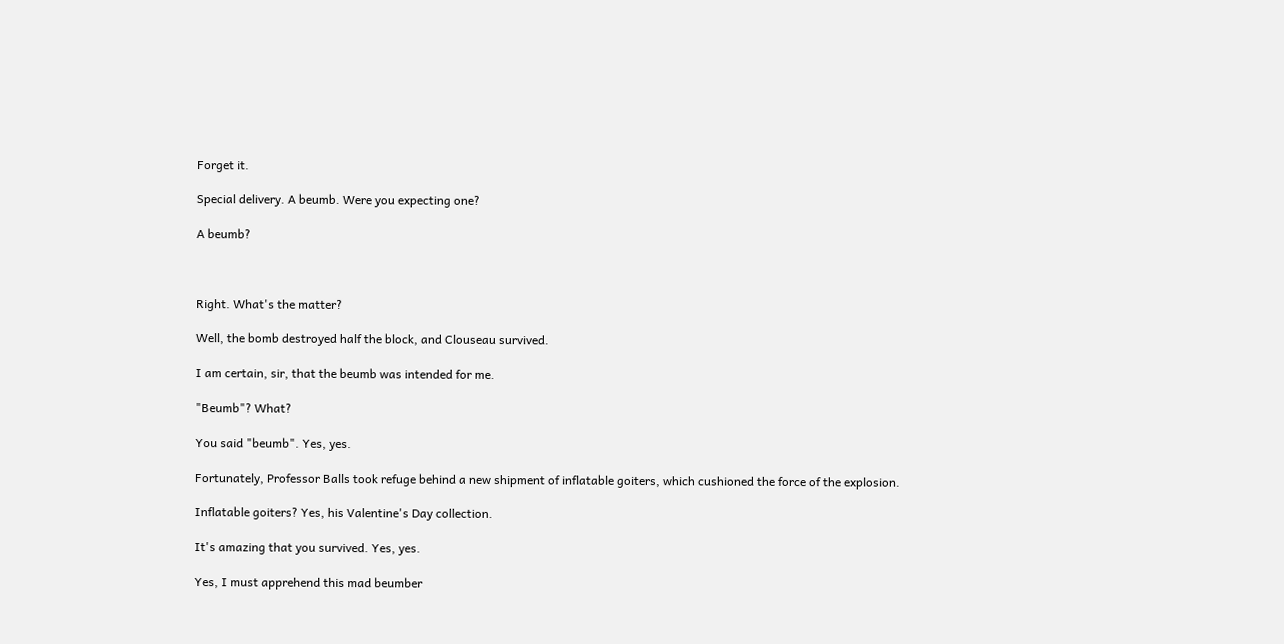Forget it.

Special delivery. A beumb. Were you expecting one?

A beumb?



Right. What's the matter?

Well, the bomb destroyed half the block, and Clouseau survived.

I am certain, sir, that the beumb was intended for me.

"Beumb"? What?

You said "beumb". Yes, yes.

Fortunately, Professor Balls took refuge behind a new shipment of inflatable goiters, which cushioned the force of the explosion.

Inflatable goiters? Yes, his Valentine's Day collection.

It's amazing that you survived. Yes, yes.

Yes, I must apprehend this mad beumber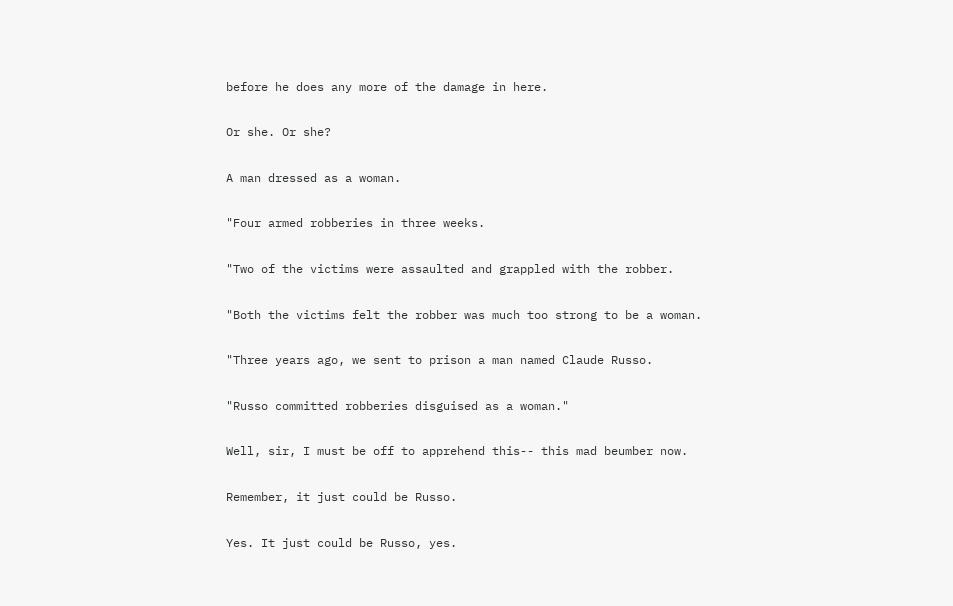before he does any more of the damage in here.

Or she. Or she?

A man dressed as a woman.

"Four armed robberies in three weeks.

"Two of the victims were assaulted and grappled with the robber.

"Both the victims felt the robber was much too strong to be a woman.

"Three years ago, we sent to prison a man named Claude Russo.

"Russo committed robberies disguised as a woman."

Well, sir, I must be off to apprehend this-- this mad beumber now.

Remember, it just could be Russo.

Yes. It just could be Russo, yes.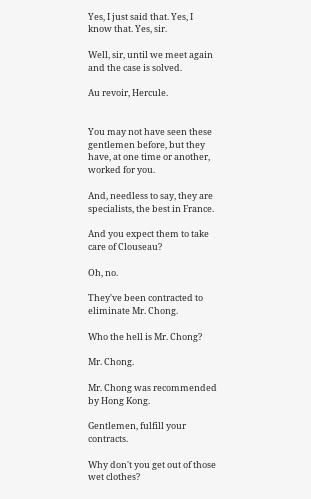Yes, I just said that. Yes, I know that. Yes, sir.

Well, sir, until we meet again and the case is solved.

Au revoir, Hercule.


You may not have seen these gentlemen before, but they have, at one time or another, worked for you.

And, needless to say, they are specialists, the best in France.

And you expect them to take care of Clouseau?

Oh, no.

They've been contracted to eliminate Mr. Chong.

Who the hell is Mr. Chong?

Mr. Chong.

Mr. Chong was recommended by Hong Kong.

Gentlemen, fulfill your contracts.

Why don't you get out of those wet clothes?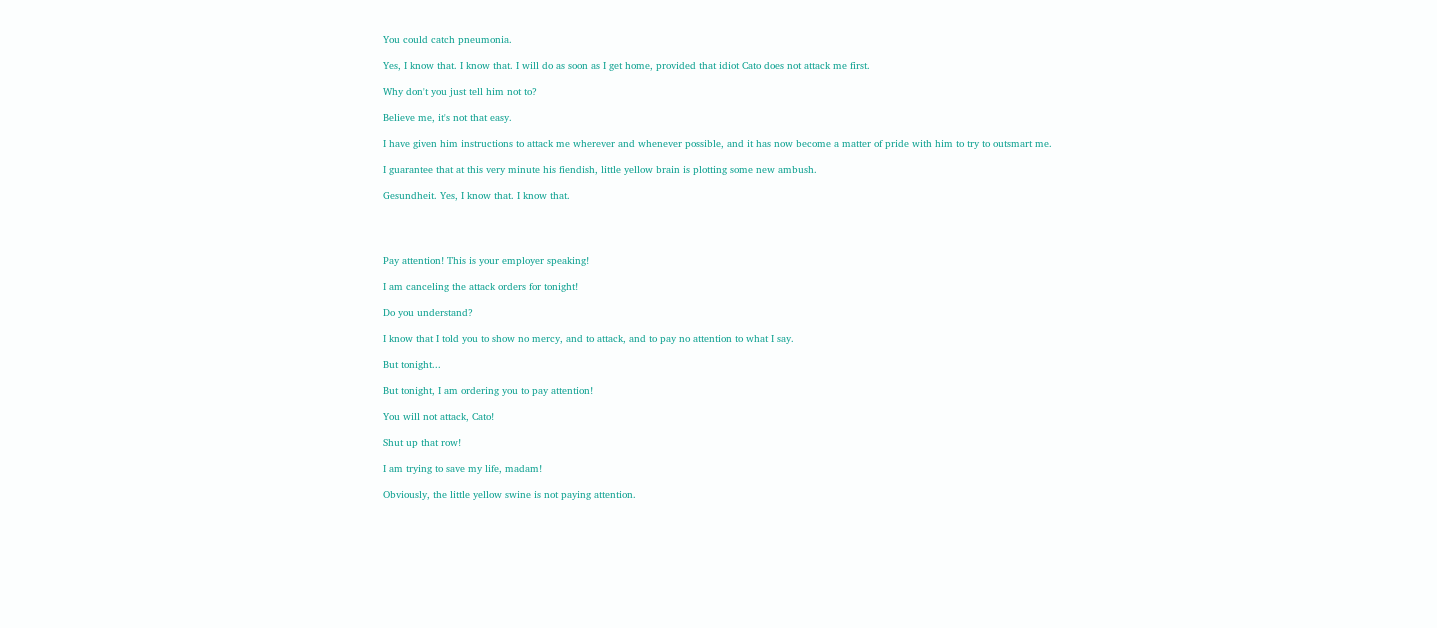You could catch pneumonia.

Yes, I know that. I know that. I will do as soon as I get home, provided that idiot Cato does not attack me first.

Why don't you just tell him not to?

Believe me, it's not that easy.

I have given him instructions to attack me wherever and whenever possible, and it has now become a matter of pride with him to try to outsmart me.

I guarantee that at this very minute his fiendish, little yellow brain is plotting some new ambush.

Gesundheit. Yes, I know that. I know that.




Pay attention! This is your employer speaking!

I am canceling the attack orders for tonight!

Do you understand?

I know that I told you to show no mercy, and to attack, and to pay no attention to what I say.

But tonight...

But tonight, I am ordering you to pay attention!

You will not attack, Cato!

Shut up that row!

I am trying to save my life, madam!

Obviously, the little yellow swine is not paying attention.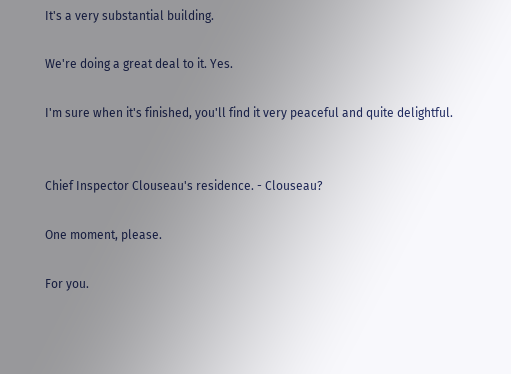It's a very substantial building.

We're doing a great deal to it. Yes.

I'm sure when it's finished, you'll find it very peaceful and quite delightful.


Chief Inspector Clouseau's residence. - Clouseau?

One moment, please.

For you.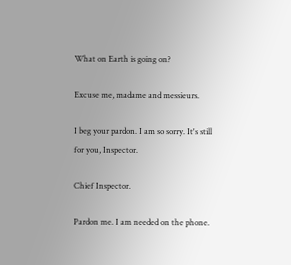What on Earth is going on?

Excuse me, madame and messieurs.

I beg your pardon. I am so sorry. It's still for you, Inspector.

Chief Inspector.

Pardon me. I am needed on the phone.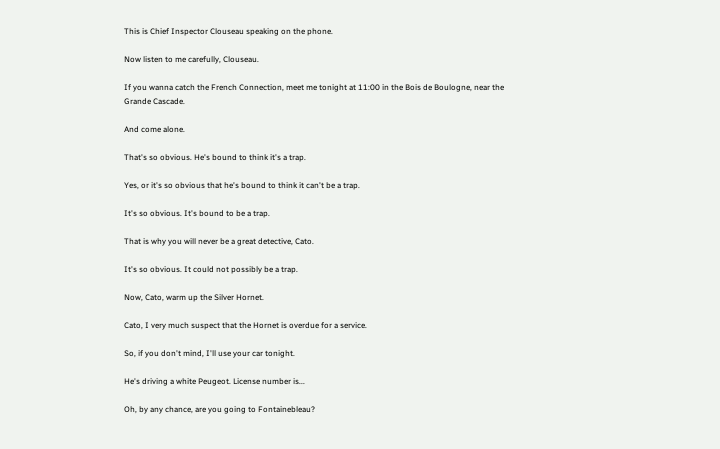This is Chief Inspector Clouseau speaking on the phone.

Now listen to me carefully, Clouseau.

If you wanna catch the French Connection, meet me tonight at 11:00 in the Bois de Boulogne, near the Grande Cascade.

And come alone.

That's so obvious. He's bound to think it's a trap.

Yes, or it's so obvious that he's bound to think it can't be a trap.

It's so obvious. It's bound to be a trap.

That is why you will never be a great detective, Cato.

It's so obvious. It could not possibly be a trap.

Now, Cato, warm up the Silver Hornet.

Cato, I very much suspect that the Hornet is overdue for a service.

So, if you don't mind, I'll use your car tonight.

He's driving a white Peugeot. License number is...

Oh, by any chance, are you going to Fontainebleau?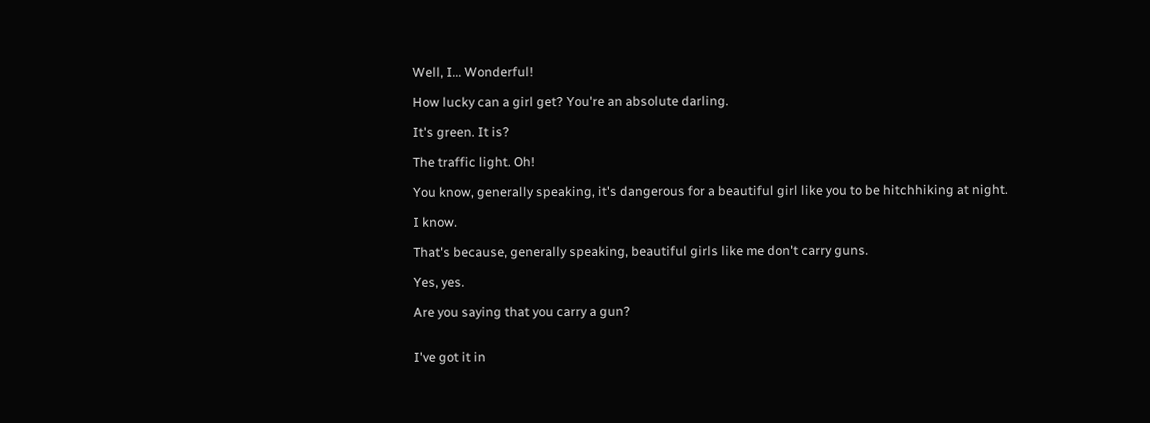Well, I... Wonderful!

How lucky can a girl get? You're an absolute darling.

It's green. It is?

The traffic light. Oh!

You know, generally speaking, it's dangerous for a beautiful girl like you to be hitchhiking at night.

I know.

That's because, generally speaking, beautiful girls like me don't carry guns.

Yes, yes.

Are you saying that you carry a gun?


I've got it in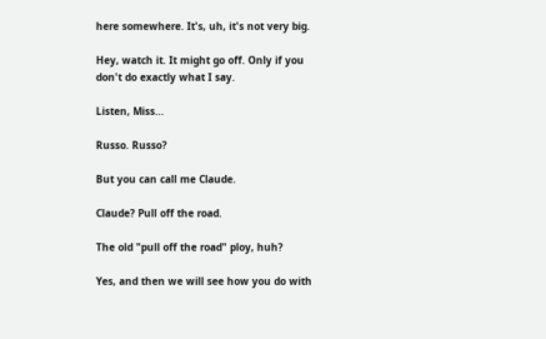here somewhere. It's, uh, it's not very big.

Hey, watch it. It might go off. Only if you don't do exactly what I say.

Listen, Miss...

Russo. Russo?

But you can call me Claude.

Claude? Pull off the road.

The old "pull off the road" ploy, huh?

Yes, and then we will see how you do with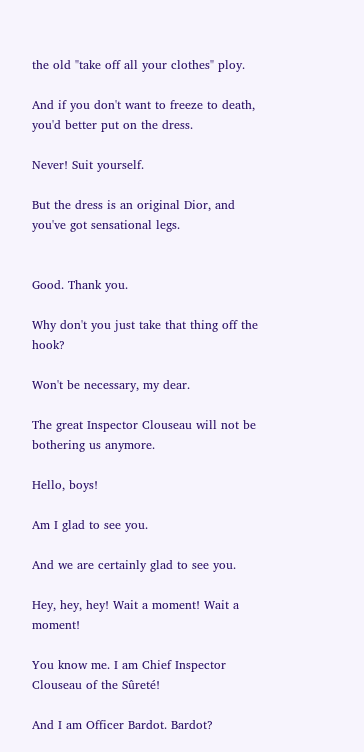the old "take off all your clothes" ploy.

And if you don't want to freeze to death, you'd better put on the dress.

Never! Suit yourself.

But the dress is an original Dior, and you've got sensational legs.


Good. Thank you.

Why don't you just take that thing off the hook?

Won't be necessary, my dear.

The great Inspector Clouseau will not be bothering us anymore.

Hello, boys!

Am I glad to see you.

And we are certainly glad to see you.

Hey, hey, hey! Wait a moment! Wait a moment!

You know me. I am Chief Inspector Clouseau of the Sûreté!

And I am Officer Bardot. Bardot?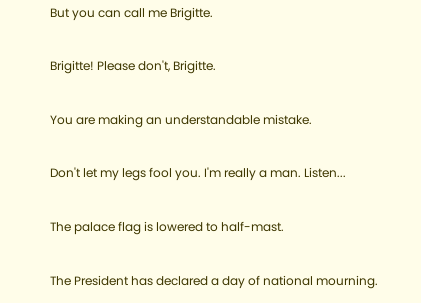But you can call me Brigitte.

Brigitte! Please don't, Brigitte.

You are making an understandable mistake.

Don't let my legs fool you. I'm really a man. Listen...

The palace flag is lowered to half-mast.

The President has declared a day of national mourning.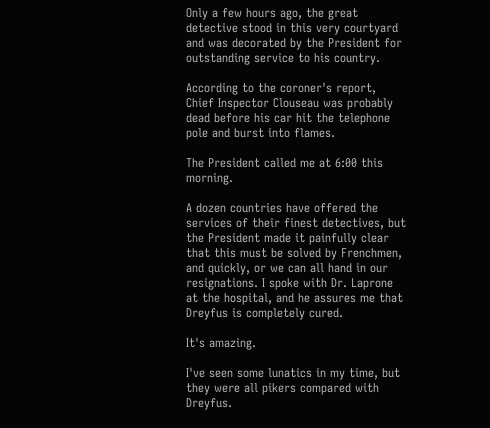Only a few hours ago, the great detective stood in this very courtyard and was decorated by the President for outstanding service to his country.

According to the coroner's report, Chief Inspector Clouseau was probably dead before his car hit the telephone pole and burst into flames.

The President called me at 6:00 this morning.

A dozen countries have offered the services of their finest detectives, but the President made it painfully clear that this must be solved by Frenchmen, and quickly, or we can all hand in our resignations. I spoke with Dr. Laprone at the hospital, and he assures me that Dreyfus is completely cured.

It's amazing.

I've seen some lunatics in my time, but they were all pikers compared with Dreyfus.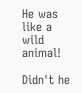He was like a wild animal!

Didn't he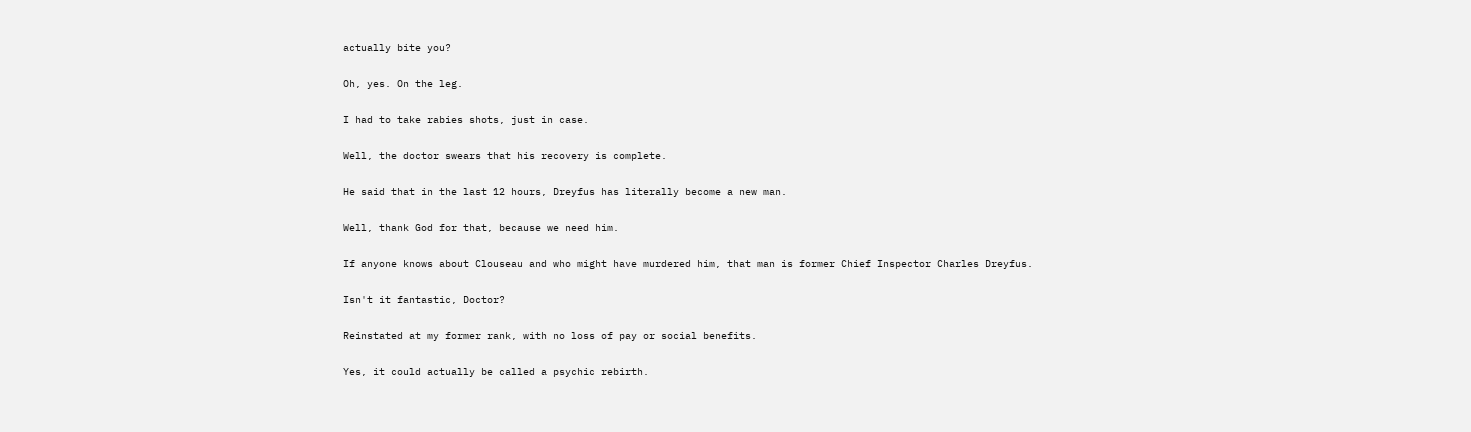actually bite you?

Oh, yes. On the leg.

I had to take rabies shots, just in case.

Well, the doctor swears that his recovery is complete.

He said that in the last 12 hours, Dreyfus has literally become a new man.

Well, thank God for that, because we need him.

If anyone knows about Clouseau and who might have murdered him, that man is former Chief Inspector Charles Dreyfus.

Isn't it fantastic, Doctor?

Reinstated at my former rank, with no loss of pay or social benefits.

Yes, it could actually be called a psychic rebirth.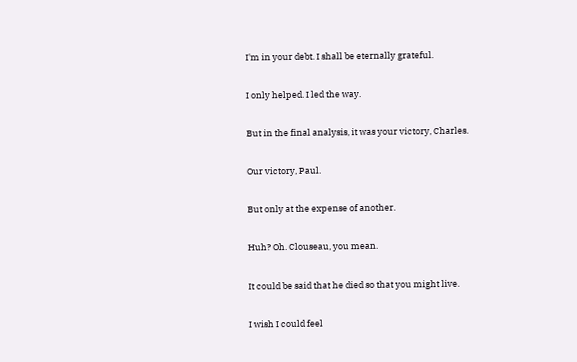I'm in your debt. I shall be eternally grateful.

I only helped. I led the way.

But in the final analysis, it was your victory, Charles.

Our victory, Paul.

But only at the expense of another.

Huh? Oh. Clouseau, you mean.

It could be said that he died so that you might live.

I wish I could feel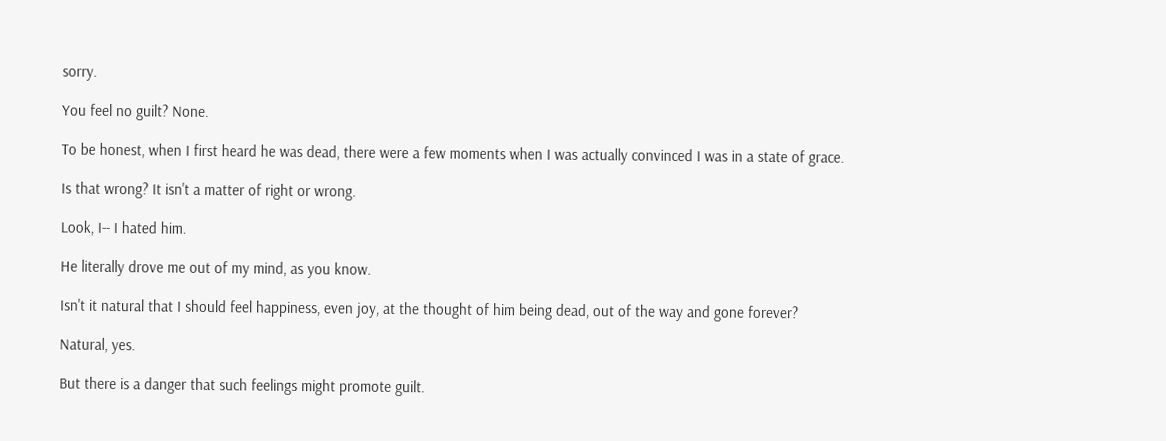sorry.

You feel no guilt? None.

To be honest, when I first heard he was dead, there were a few moments when I was actually convinced I was in a state of grace.

Is that wrong? It isn't a matter of right or wrong.

Look, I-- I hated him.

He literally drove me out of my mind, as you know.

Isn't it natural that I should feel happiness, even joy, at the thought of him being dead, out of the way and gone forever?

Natural, yes.

But there is a danger that such feelings might promote guilt.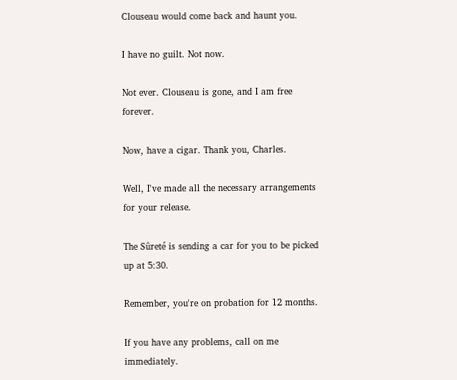Clouseau would come back and haunt you.

I have no guilt. Not now.

Not ever. Clouseau is gone, and I am free forever.

Now, have a cigar. Thank you, Charles.

Well, I've made all the necessary arrangements for your release.

The Sûreté is sending a car for you to be picked up at 5:30.

Remember, you're on probation for 12 months.

If you have any problems, call on me immediately.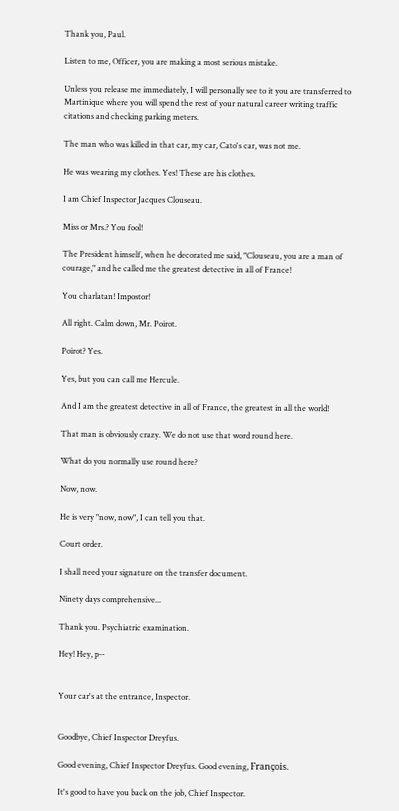Thank you, Paul.

Listen to me, Officer, you are making a most serious mistake.

Unless you release me immediately, I will personally see to it you are transferred to Martinique where you will spend the rest of your natural career writing traffic citations and checking parking meters.

The man who was killed in that car, my car, Cato's car, was not me.

He was wearing my clothes. Yes! These are his clothes.

I am Chief Inspector Jacques Clouseau.

Miss or Mrs.? You fool!

The President himself, when he decorated me said, "Clouseau, you are a man of courage," and he called me the greatest detective in all of France!

You charlatan! Impostor!

All right. Calm down, Mr. Poirot.

Poirot? Yes.

Yes, but you can call me Hercule.

And I am the greatest detective in all of France, the greatest in all the world!

That man is obviously crazy. We do not use that word round here.

What do you normally use round here?

Now, now.

He is very "now, now", I can tell you that.

Court order.

I shall need your signature on the transfer document.

Ninety days comprehensive...

Thank you. Psychiatric examination.

Hey! Hey, p--


Your car's at the entrance, Inspector.


Goodbye, Chief Inspector Dreyfus.

Good evening, Chief Inspector Dreyfus. Good evening, François.

It's good to have you back on the job, Chief Inspector.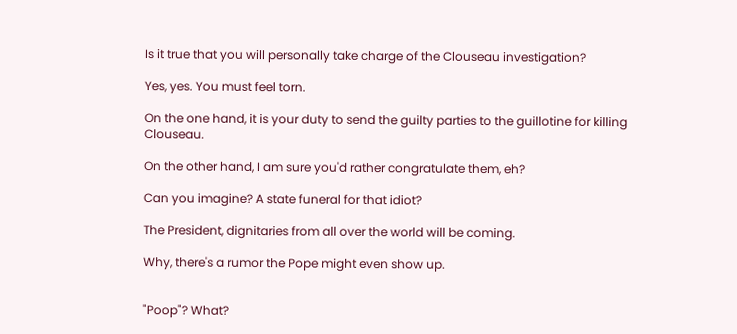Is it true that you will personally take charge of the Clouseau investigation?

Yes, yes. You must feel torn.

On the one hand, it is your duty to send the guilty parties to the guillotine for killing Clouseau.

On the other hand, I am sure you'd rather congratulate them, eh?

Can you imagine? A state funeral for that idiot?

The President, dignitaries from all over the world will be coming.

Why, there's a rumor the Pope might even show up.


"Poop"? What?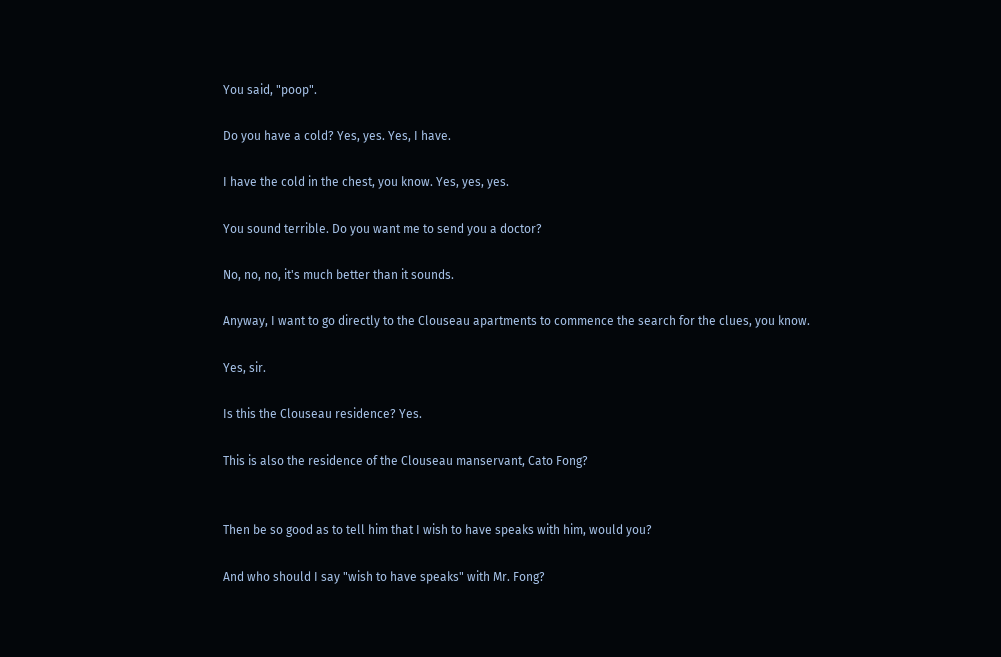You said, "poop".

Do you have a cold? Yes, yes. Yes, I have.

I have the cold in the chest, you know. Yes, yes, yes.

You sound terrible. Do you want me to send you a doctor?

No, no, no, it's much better than it sounds.

Anyway, I want to go directly to the Clouseau apartments to commence the search for the clues, you know.

Yes, sir.

Is this the Clouseau residence? Yes.

This is also the residence of the Clouseau manservant, Cato Fong?


Then be so good as to tell him that I wish to have speaks with him, would you?

And who should I say "wish to have speaks" with Mr. Fong?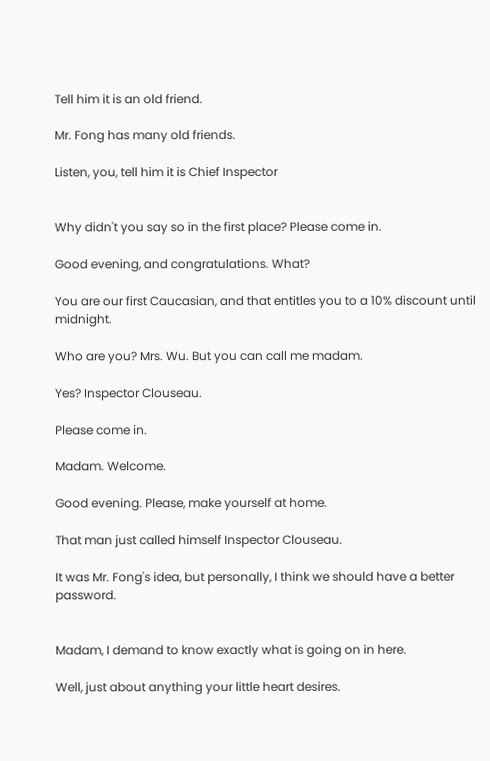Tell him it is an old friend.

Mr. Fong has many old friends.

Listen, you, tell him it is Chief Inspector


Why didn't you say so in the first place? Please come in.

Good evening, and congratulations. What?

You are our first Caucasian, and that entitles you to a 10% discount until midnight.

Who are you? Mrs. Wu. But you can call me madam.

Yes? Inspector Clouseau.

Please come in.

Madam. Welcome.

Good evening. Please, make yourself at home.

That man just called himself Inspector Clouseau.

It was Mr. Fong's idea, but personally, I think we should have a better password.


Madam, I demand to know exactly what is going on in here.

Well, just about anything your little heart desires.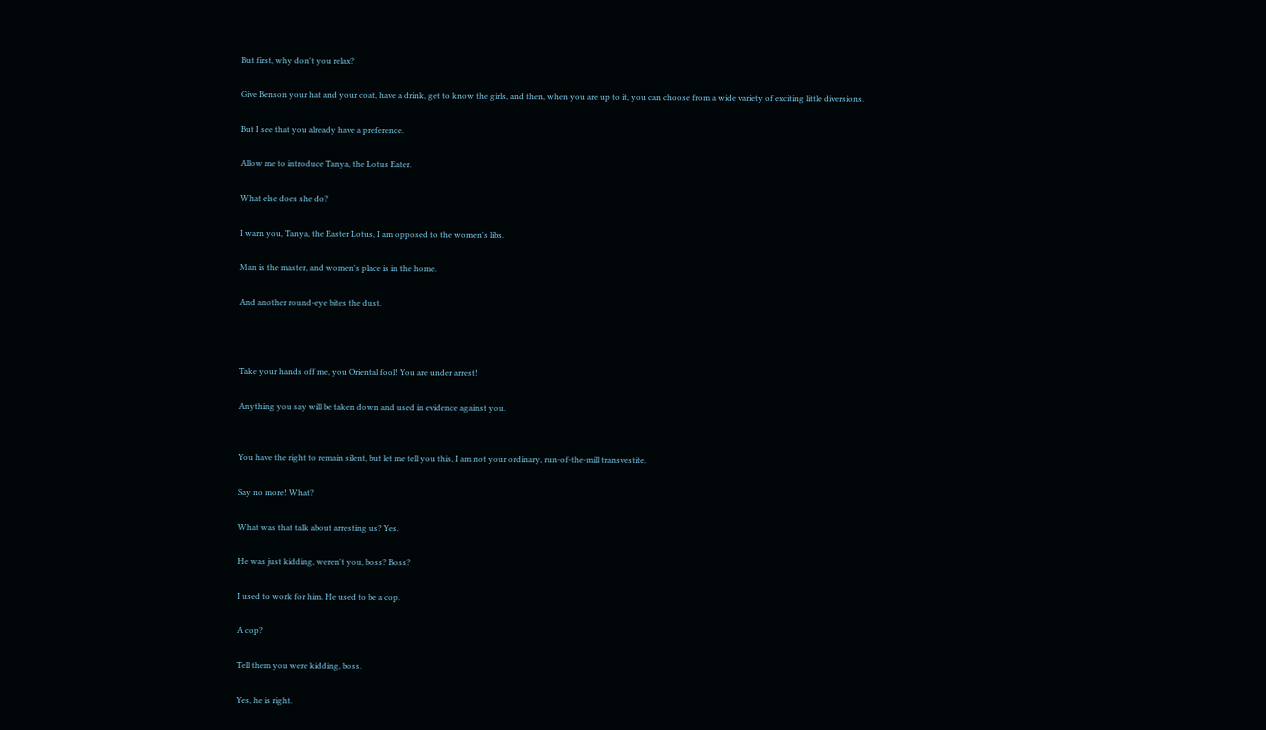But first, why don't you relax?

Give Benson your hat and your coat, have a drink, get to know the girls, and then, when you are up to it, you can choose from a wide variety of exciting little diversions.

But I see that you already have a preference.

Allow me to introduce Tanya, the Lotus Eater.

What else does she do?

I warn you, Tanya, the Easter Lotus, I am opposed to the women's libs.

Man is the master, and women's place is in the home.

And another round-eye bites the dust.



Take your hands off me, you Oriental fool! You are under arrest!

Anything you say will be taken down and used in evidence against you.


You have the right to remain silent, but let me tell you this, I am not your ordinary, run-of-the-mill transvestite.

Say no more! What?

What was that talk about arresting us? Yes.

He was just kidding, weren't you, boss? Boss?

I used to work for him. He used to be a cop.

A cop?

Tell them you were kidding, boss.

Yes, he is right.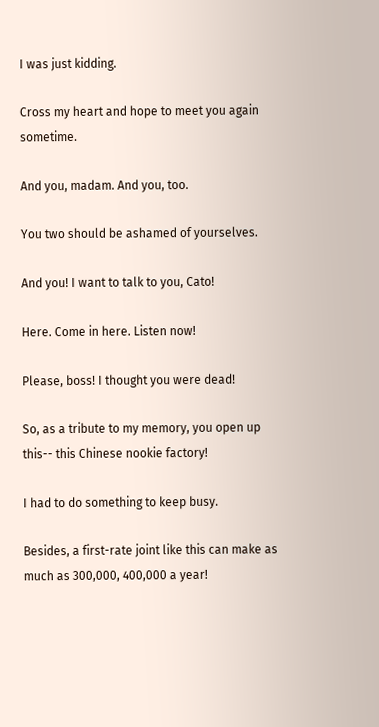I was just kidding.

Cross my heart and hope to meet you again sometime.

And you, madam. And you, too.

You two should be ashamed of yourselves.

And you! I want to talk to you, Cato!

Here. Come in here. Listen now!

Please, boss! I thought you were dead!

So, as a tribute to my memory, you open up this-- this Chinese nookie factory!

I had to do something to keep busy.

Besides, a first-rate joint like this can make as much as 300,000, 400,000 a year!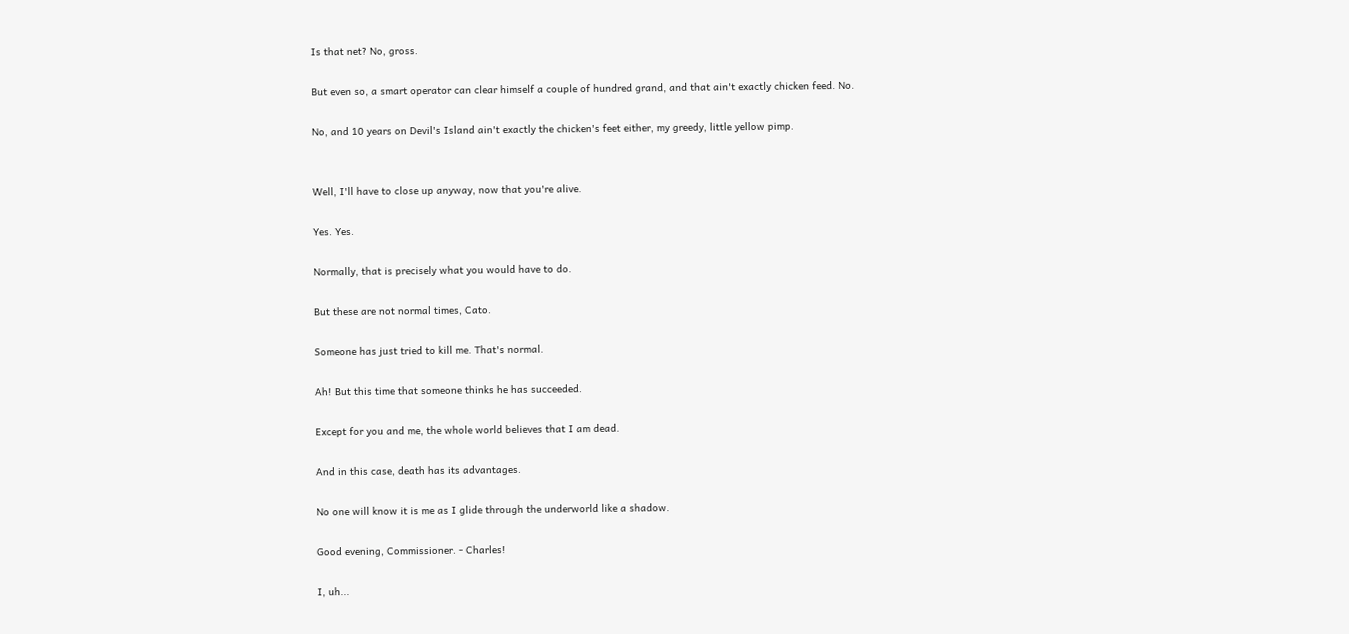Is that net? No, gross.

But even so, a smart operator can clear himself a couple of hundred grand, and that ain't exactly chicken feed. No.

No, and 10 years on Devil's Island ain't exactly the chicken's feet either, my greedy, little yellow pimp.


Well, I'll have to close up anyway, now that you're alive.

Yes. Yes.

Normally, that is precisely what you would have to do.

But these are not normal times, Cato.

Someone has just tried to kill me. That's normal.

Ah! But this time that someone thinks he has succeeded.

Except for you and me, the whole world believes that I am dead.

And in this case, death has its advantages.

No one will know it is me as I glide through the underworld like a shadow.

Good evening, Commissioner. - Charles!

I, uh...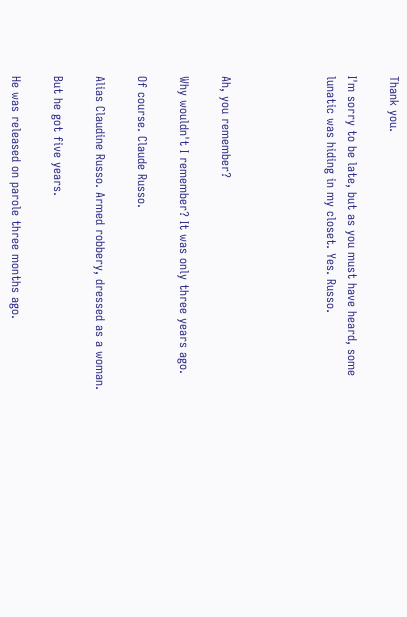Thank you.

I'm sorry to be late, but as you must have heard, some lunatic was hiding in my closet. Yes. Russo.




Ah, you remember?

Why wouldn't I remember? It was only three years ago.

Of course. Claude Russo.

Alias Claudine Russo. Armed robbery, dressed as a woman.

But he got five years.

He was released on parole three months ago.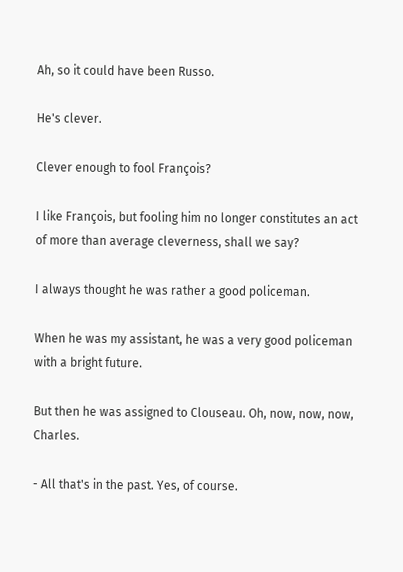Ah, so it could have been Russo.

He's clever.

Clever enough to fool François?

I like François, but fooling him no longer constitutes an act of more than average cleverness, shall we say?

I always thought he was rather a good policeman.

When he was my assistant, he was a very good policeman with a bright future.

But then he was assigned to Clouseau. Oh, now, now, now, Charles.

- All that's in the past. Yes, of course.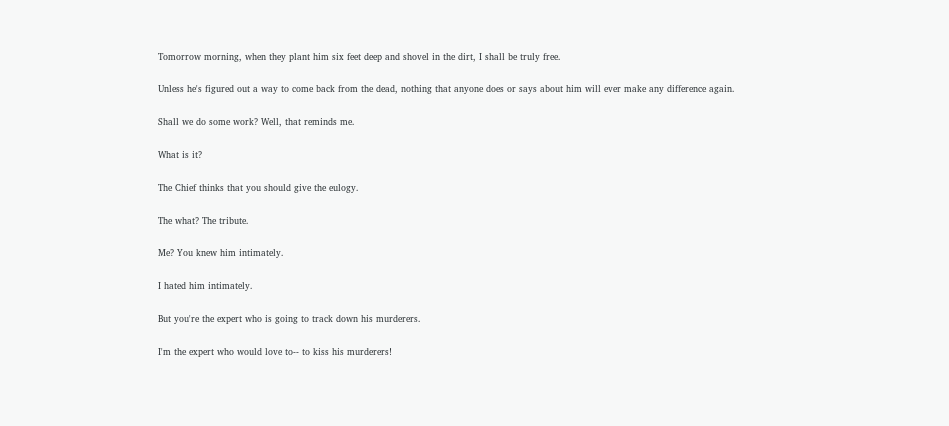Tomorrow morning, when they plant him six feet deep and shovel in the dirt, I shall be truly free.

Unless he's figured out a way to come back from the dead, nothing that anyone does or says about him will ever make any difference again.

Shall we do some work? Well, that reminds me.

What is it?

The Chief thinks that you should give the eulogy.

The what? The tribute.

Me? You knew him intimately.

I hated him intimately.

But you're the expert who is going to track down his murderers.

I'm the expert who would love to-- to kiss his murderers!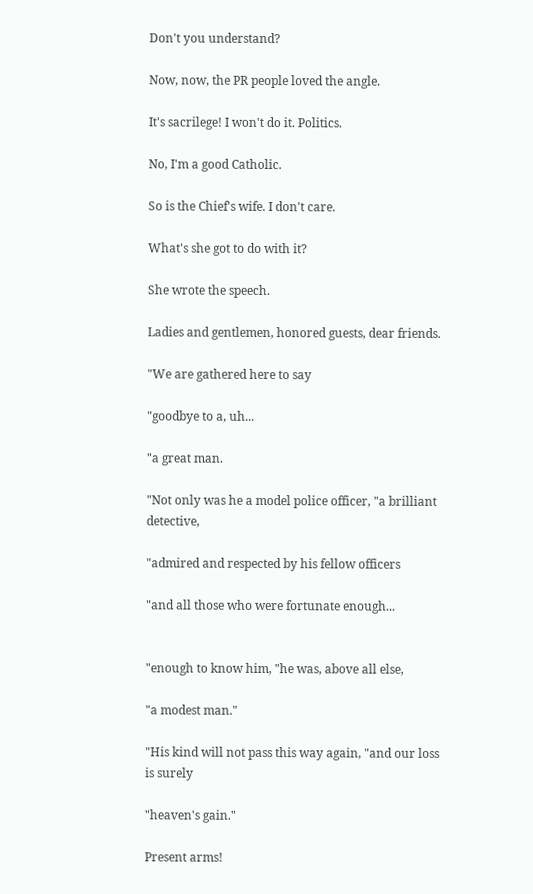Don't you understand?

Now, now, the PR people loved the angle.

It's sacrilege! I won't do it. Politics.

No, I'm a good Catholic.

So is the Chief's wife. I don't care.

What's she got to do with it?

She wrote the speech.

Ladies and gentlemen, honored guests, dear friends.

"We are gathered here to say

"goodbye to a, uh...

"a great man.

"Not only was he a model police officer, "a brilliant detective,

"admired and respected by his fellow officers

"and all those who were fortunate enough...


"enough to know him, "he was, above all else,

"a modest man."

"His kind will not pass this way again, "and our loss is surely

"heaven's gain."

Present arms!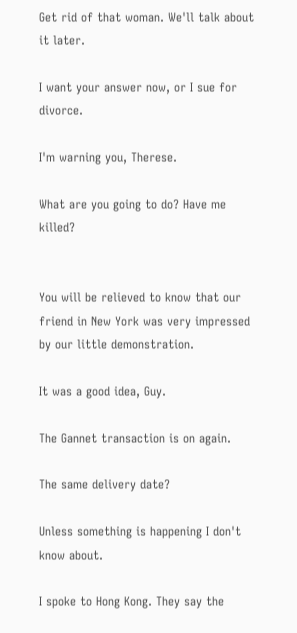Get rid of that woman. We'll talk about it later.

I want your answer now, or I sue for divorce.

I'm warning you, Therese.

What are you going to do? Have me killed?


You will be relieved to know that our friend in New York was very impressed by our little demonstration.

It was a good idea, Guy.

The Gannet transaction is on again.

The same delivery date?

Unless something is happening I don't know about.

I spoke to Hong Kong. They say the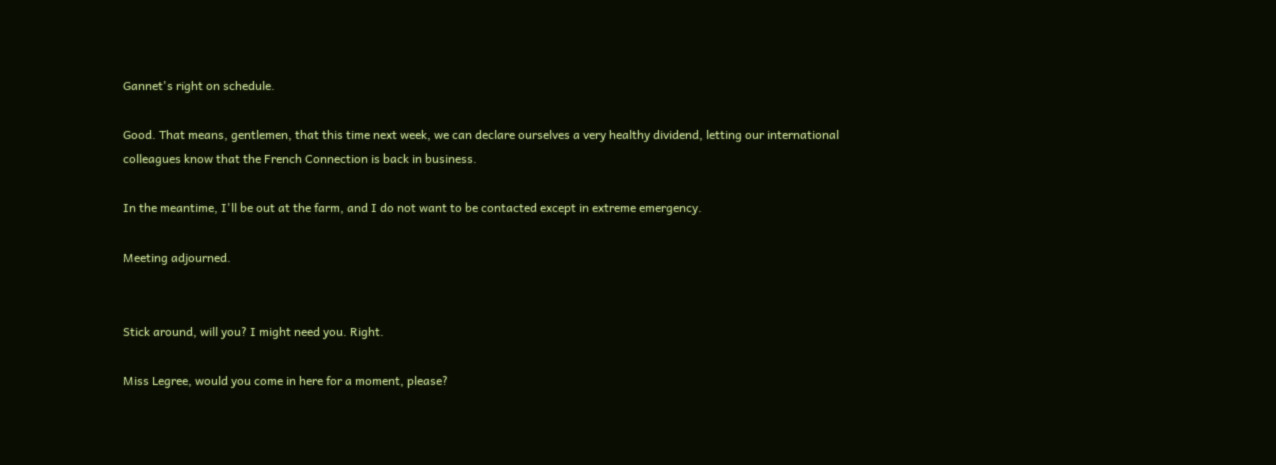Gannet's right on schedule.

Good. That means, gentlemen, that this time next week, we can declare ourselves a very healthy dividend, letting our international colleagues know that the French Connection is back in business.

In the meantime, I'll be out at the farm, and I do not want to be contacted except in extreme emergency.

Meeting adjourned.


Stick around, will you? I might need you. Right.

Miss Legree, would you come in here for a moment, please?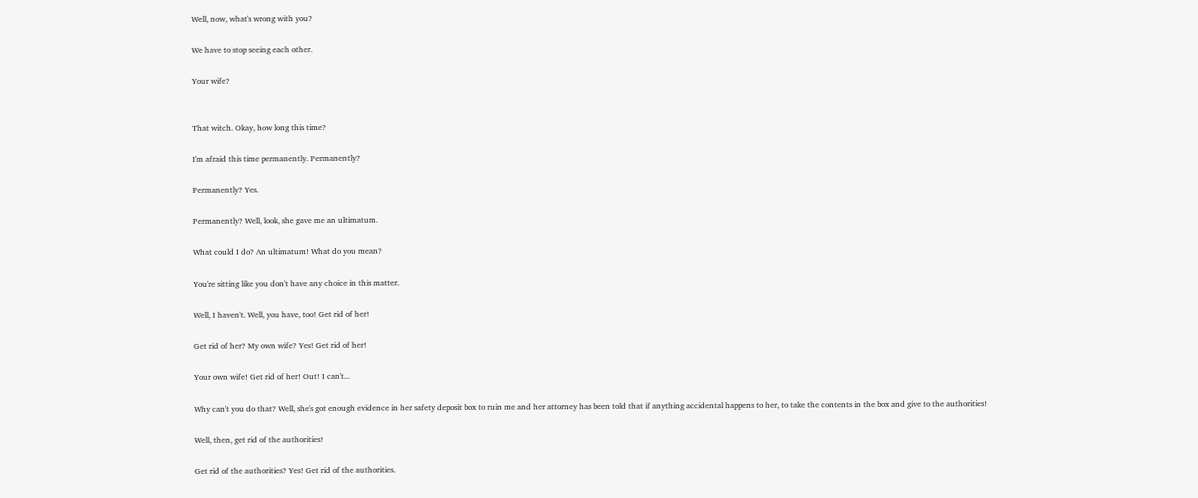Well, now, what's wrong with you?

We have to stop seeing each other.

Your wife?


That witch. Okay, how long this time?

I'm afraid this time permanently. Permanently?

Permanently? Yes.

Permanently? Well, look, she gave me an ultimatum.

What could I do? An ultimatum! What do you mean?

You're sitting like you don't have any choice in this matter.

Well, I haven't. Well, you have, too! Get rid of her!

Get rid of her? My own wife? Yes! Get rid of her!

Your own wife! Get rid of her! Out! I can't...

Why can't you do that? Well, she's got enough evidence in her safety deposit box to ruin me and her attorney has been told that if anything accidental happens to her, to take the contents in the box and give to the authorities!

Well, then, get rid of the authorities!

Get rid of the authorities? Yes! Get rid of the authorities.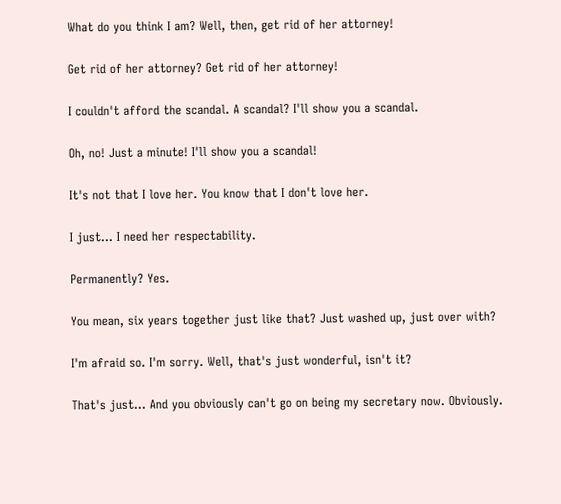What do you think I am? Well, then, get rid of her attorney!

Get rid of her attorney? Get rid of her attorney!

I couldn't afford the scandal. A scandal? I'll show you a scandal.

Oh, no! Just a minute! I'll show you a scandal!

It's not that I love her. You know that I don't love her.

I just... I need her respectability.

Permanently? Yes.

You mean, six years together just like that? Just washed up, just over with?

I'm afraid so. I'm sorry. Well, that's just wonderful, isn't it?

That's just... And you obviously can't go on being my secretary now. Obviously.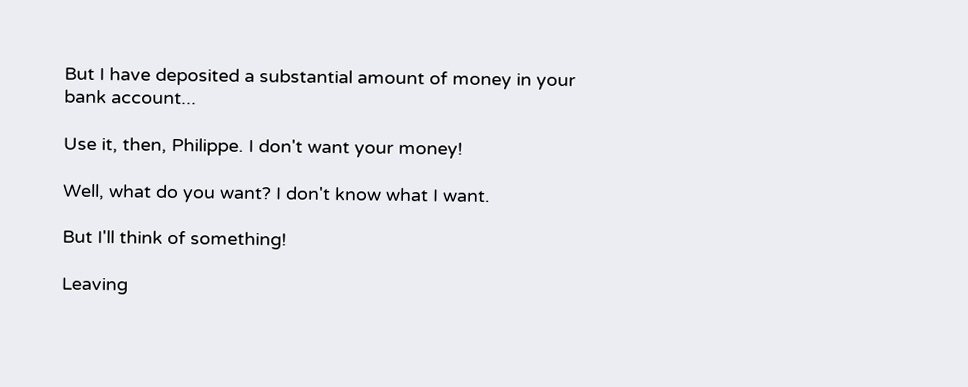But I have deposited a substantial amount of money in your bank account...

Use it, then, Philippe. I don't want your money!

Well, what do you want? I don't know what I want.

But I'll think of something!

Leaving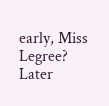early, Miss Legree? Later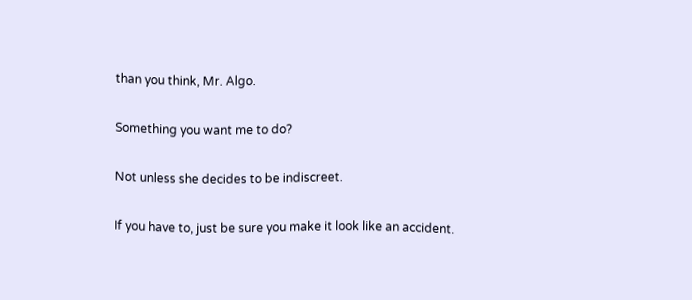than you think, Mr. Algo.

Something you want me to do?

Not unless she decides to be indiscreet.

If you have to, just be sure you make it look like an accident.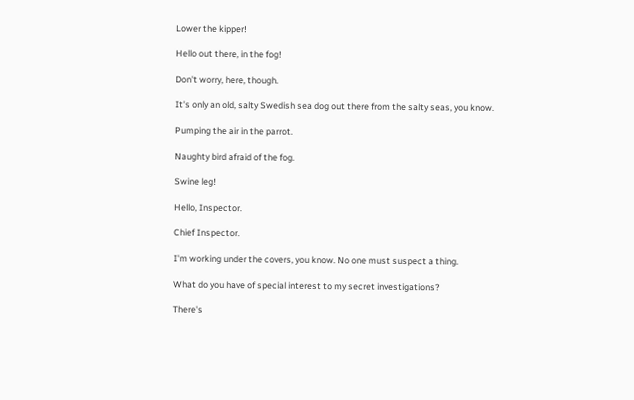Lower the kipper!

Hello out there, in the fog!

Don't worry, here, though.

It's only an old, salty Swedish sea dog out there from the salty seas, you know.

Pumping the air in the parrot.

Naughty bird afraid of the fog.

Swine leg!

Hello, Inspector.

Chief Inspector.

I'm working under the covers, you know. No one must suspect a thing.

What do you have of special interest to my secret investigations?

There's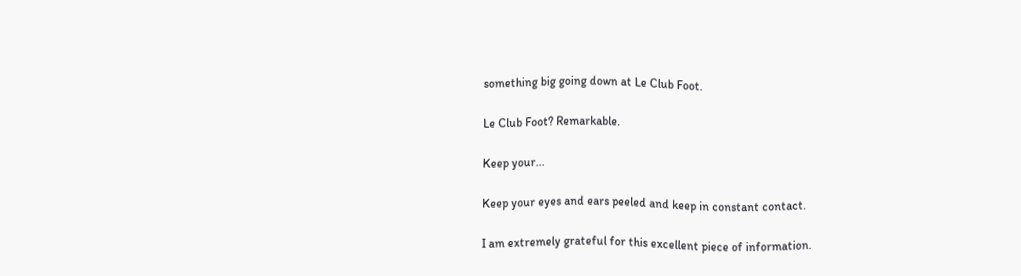something big going down at Le Club Foot.

Le Club Foot? Remarkable.

Keep your...

Keep your eyes and ears peeled and keep in constant contact.

I am extremely grateful for this excellent piece of information.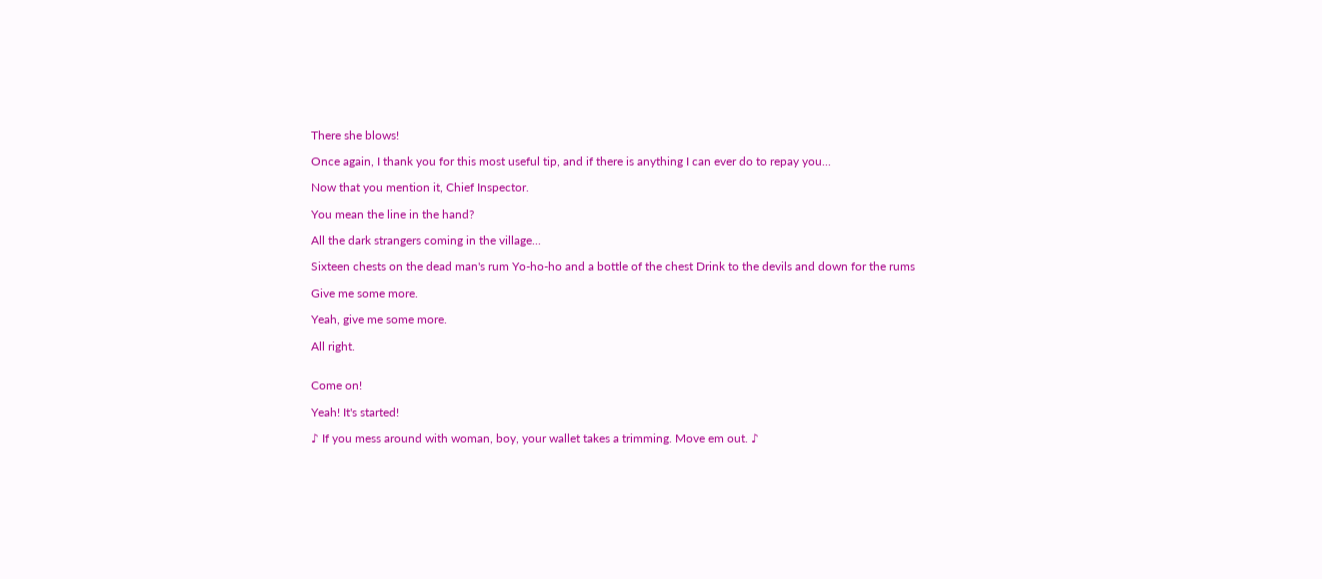There she blows!

Once again, I thank you for this most useful tip, and if there is anything I can ever do to repay you...

Now that you mention it, Chief Inspector.

You mean the line in the hand?

All the dark strangers coming in the village...

Sixteen chests on the dead man's rum Yo-ho-ho and a bottle of the chest Drink to the devils and down for the rums

Give me some more.

Yeah, give me some more.

All right.


Come on!

Yeah! It's started!

♪ If you mess around with woman, boy, your wallet takes a trimming. Move em out. ♪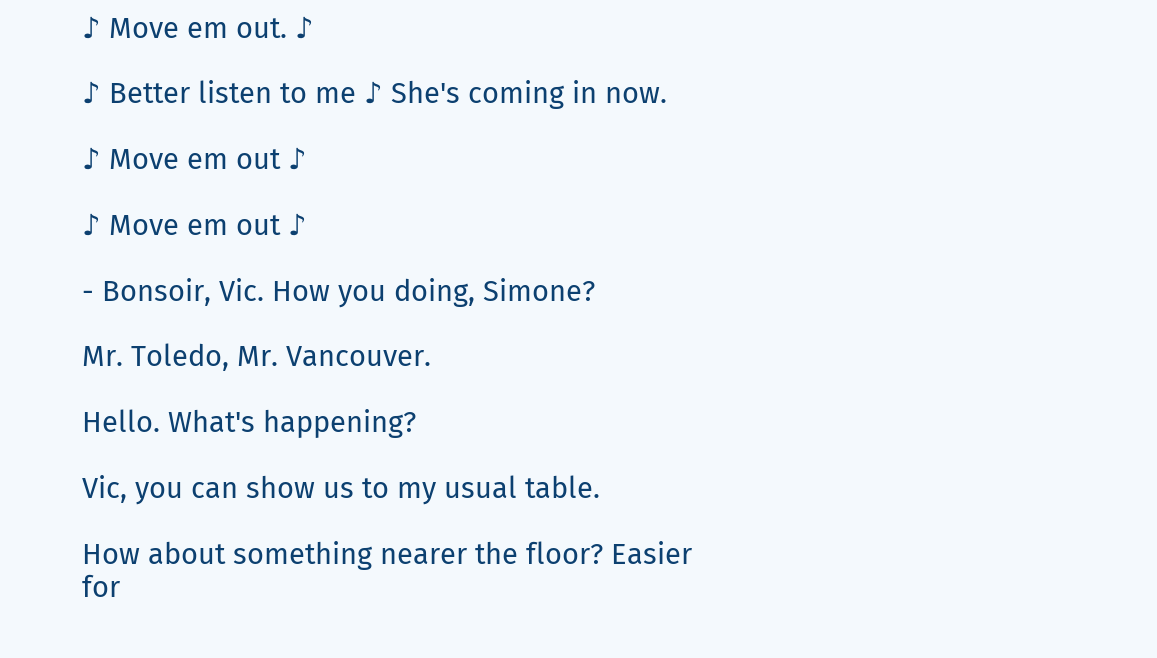♪ Move em out. ♪

♪ Better listen to me ♪ She's coming in now.

♪ Move em out ♪

♪ Move em out ♪

- Bonsoir, Vic. How you doing, Simone?

Mr. Toledo, Mr. Vancouver.

Hello. What's happening?

Vic, you can show us to my usual table.

How about something nearer the floor? Easier for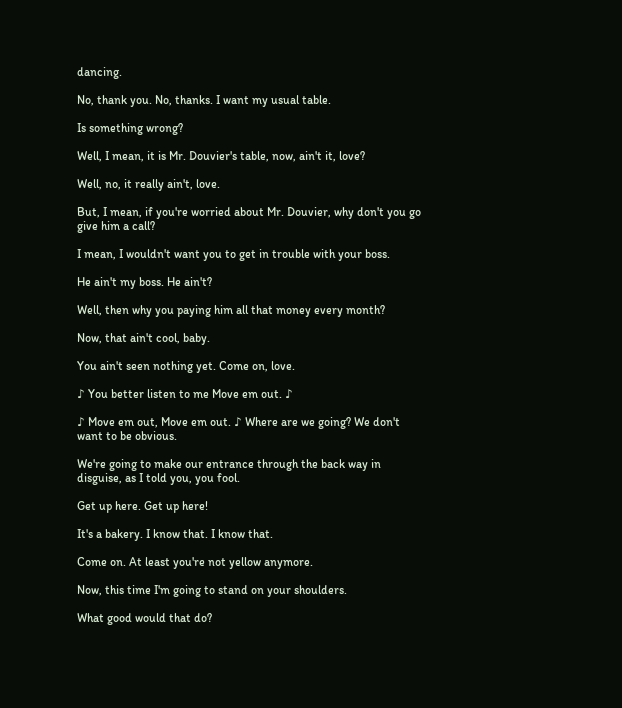dancing.

No, thank you. No, thanks. I want my usual table.

Is something wrong?

Well, I mean, it is Mr. Douvier's table, now, ain't it, love?

Well, no, it really ain't, love.

But, I mean, if you're worried about Mr. Douvier, why don't you go give him a call?

I mean, I wouldn't want you to get in trouble with your boss.

He ain't my boss. He ain't?

Well, then why you paying him all that money every month?

Now, that ain't cool, baby.

You ain't seen nothing yet. Come on, love.

♪ You better listen to me Move em out. ♪

♪ Move em out, Move em out. ♪ Where are we going? We don't want to be obvious.

We're going to make our entrance through the back way in disguise, as I told you, you fool.

Get up here. Get up here!

It's a bakery. I know that. I know that.

Come on. At least you're not yellow anymore.

Now, this time I'm going to stand on your shoulders.

What good would that do?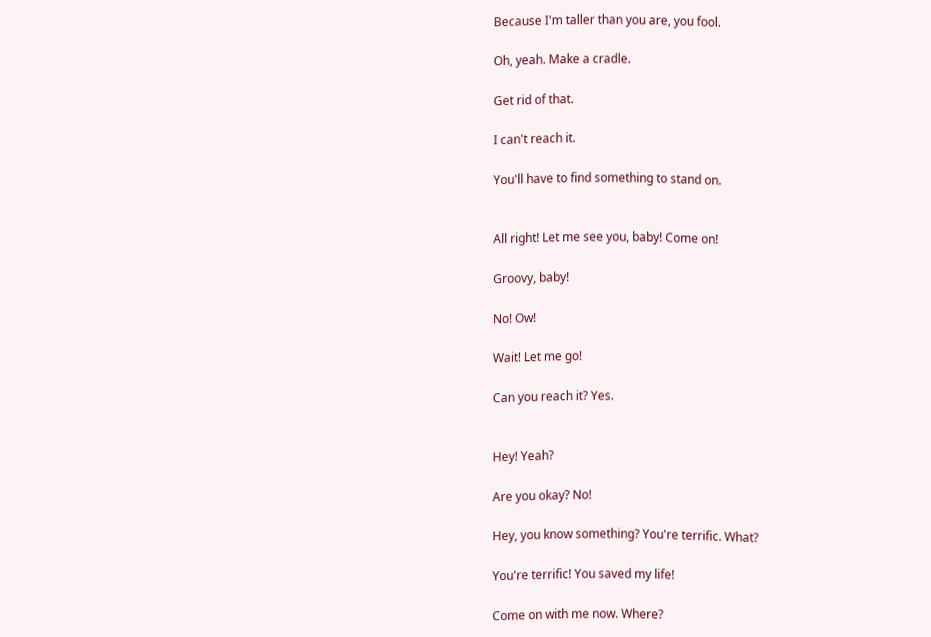Because I'm taller than you are, you fool.

Oh, yeah. Make a cradle.

Get rid of that.

I can't reach it.

You'll have to find something to stand on.


All right! Let me see you, baby! Come on!

Groovy, baby!

No! Ow!

Wait! Let me go!

Can you reach it? Yes.


Hey! Yeah?

Are you okay? No!

Hey, you know something? You're terrific. What?

You're terrific! You saved my life!

Come on with me now. Where?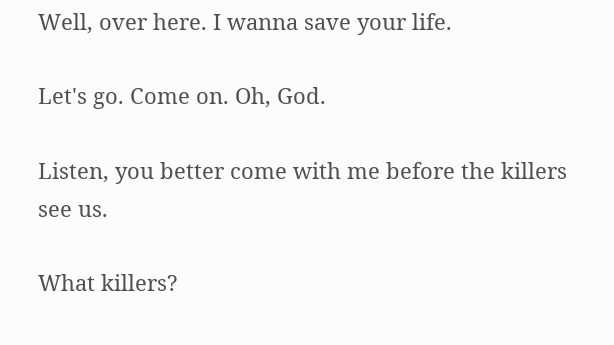Well, over here. I wanna save your life.

Let's go. Come on. Oh, God.

Listen, you better come with me before the killers see us.

What killers?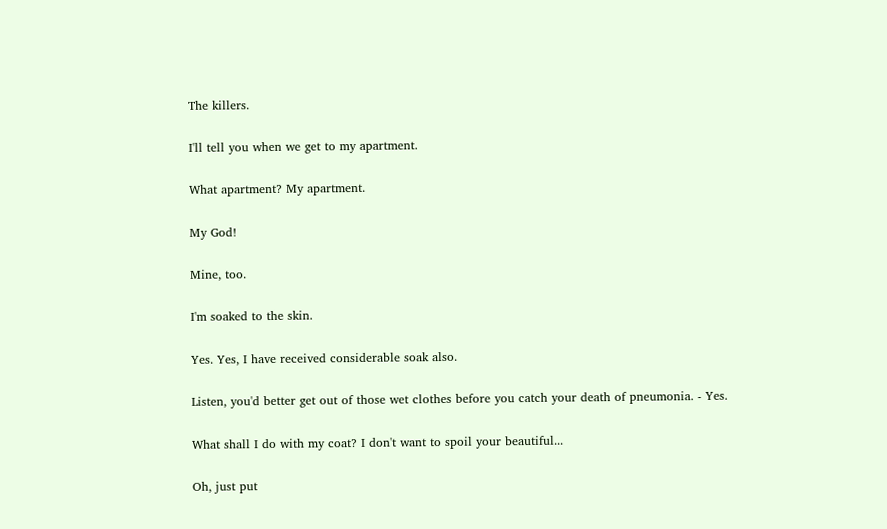The killers.

I'll tell you when we get to my apartment.

What apartment? My apartment.

My God!

Mine, too.

I'm soaked to the skin.

Yes. Yes, I have received considerable soak also.

Listen, you'd better get out of those wet clothes before you catch your death of pneumonia. - Yes.

What shall I do with my coat? I don't want to spoil your beautiful...

Oh, just put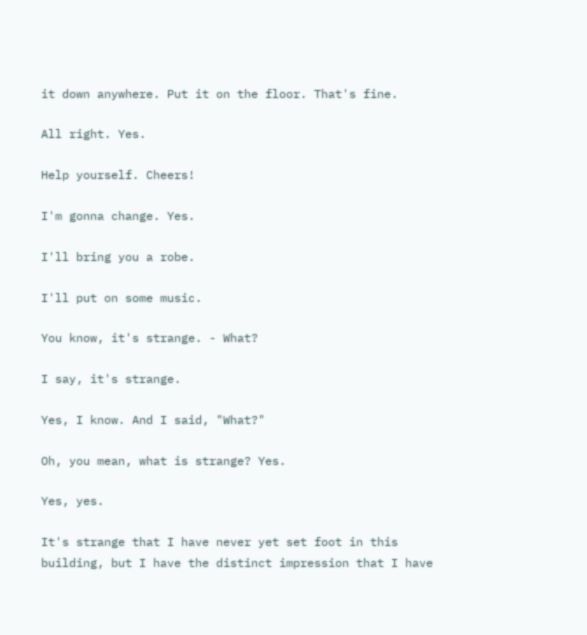it down anywhere. Put it on the floor. That's fine.

All right. Yes.

Help yourself. Cheers!

I'm gonna change. Yes.

I'll bring you a robe.

I'll put on some music.

You know, it's strange. - What?

I say, it's strange.

Yes, I know. And I said, "What?"

Oh, you mean, what is strange? Yes.

Yes, yes.

It's strange that I have never yet set foot in this building, but I have the distinct impression that I have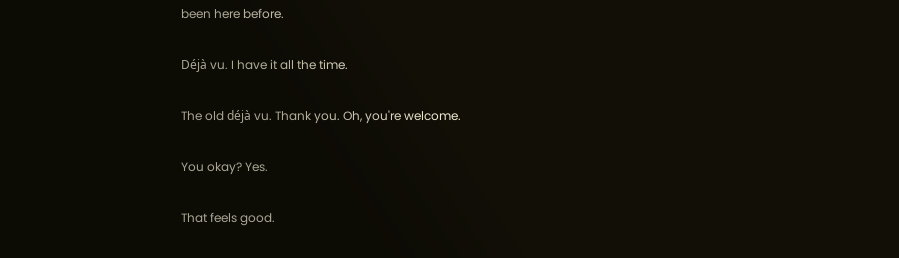been here before.

Déjà vu. I have it all the time.

The old déjà vu. Thank you. Oh, you're welcome.

You okay? Yes.

That feels good.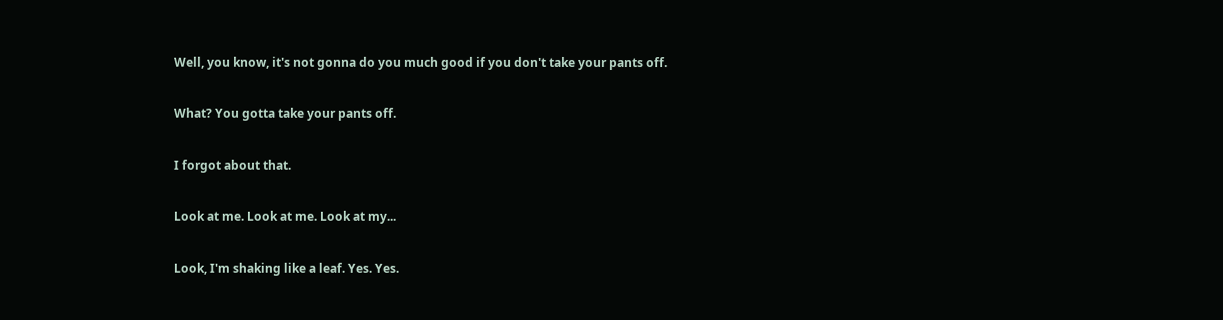Well, you know, it's not gonna do you much good if you don't take your pants off.

What? You gotta take your pants off.

I forgot about that.

Look at me. Look at me. Look at my...

Look, I'm shaking like a leaf. Yes. Yes.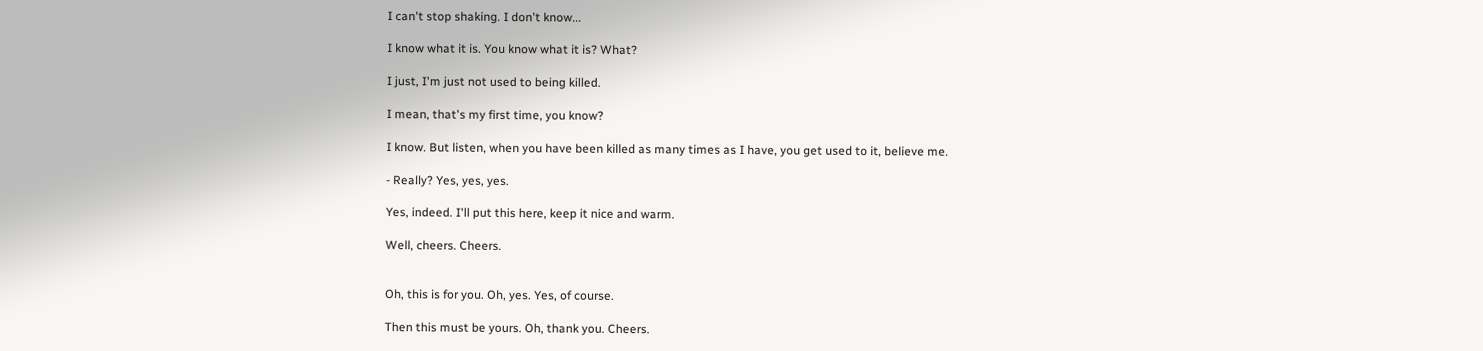I can't stop shaking. I don't know...

I know what it is. You know what it is? What?

I just, I'm just not used to being killed.

I mean, that's my first time, you know?

I know. But listen, when you have been killed as many times as I have, you get used to it, believe me.

- Really? Yes, yes, yes.

Yes, indeed. I'll put this here, keep it nice and warm.

Well, cheers. Cheers.


Oh, this is for you. Oh, yes. Yes, of course.

Then this must be yours. Oh, thank you. Cheers.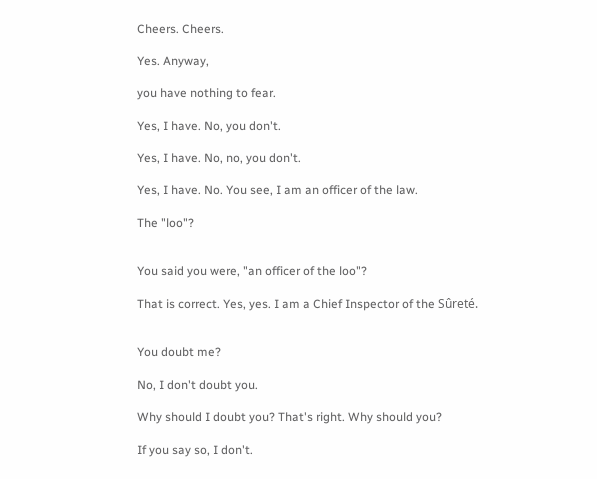Cheers. Cheers.

Yes. Anyway,

you have nothing to fear.

Yes, I have. No, you don't.

Yes, I have. No, no, you don't.

Yes, I have. No. You see, I am an officer of the law.

The "loo"?


You said you were, "an officer of the loo"?

That is correct. Yes, yes. I am a Chief Inspector of the Sûreté.


You doubt me?

No, I don't doubt you.

Why should I doubt you? That's right. Why should you?

If you say so, I don't.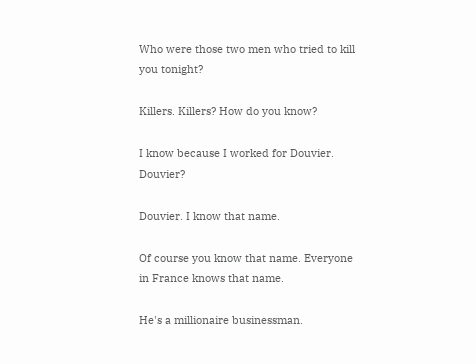Who were those two men who tried to kill you tonight?

Killers. Killers? How do you know?

I know because I worked for Douvier. Douvier?

Douvier. I know that name.

Of course you know that name. Everyone in France knows that name.

He's a millionaire businessman.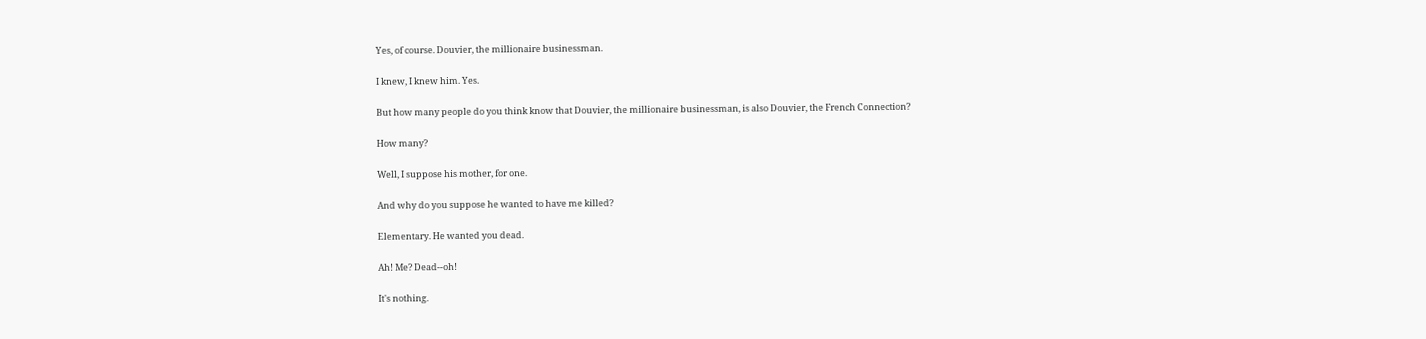Yes, of course. Douvier, the millionaire businessman.

I knew, I knew him. Yes.

But how many people do you think know that Douvier, the millionaire businessman, is also Douvier, the French Connection?

How many?

Well, I suppose his mother, for one.

And why do you suppose he wanted to have me killed?

Elementary. He wanted you dead.

Ah! Me? Dead--oh!

It's nothing.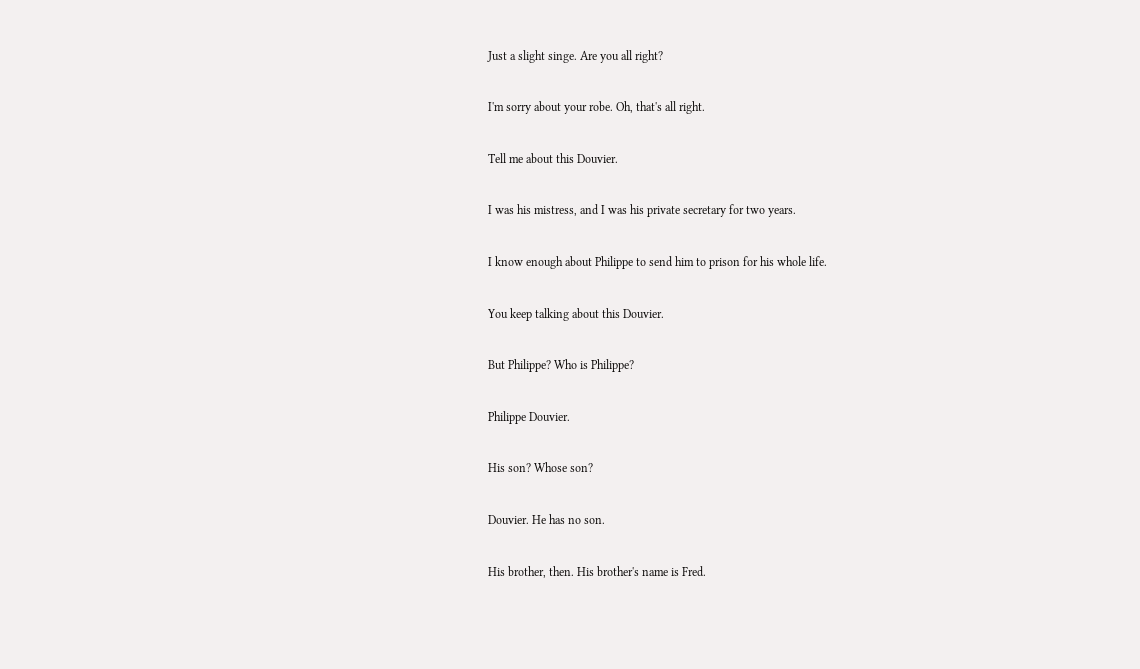Just a slight singe. Are you all right?

I'm sorry about your robe. Oh, that's all right.

Tell me about this Douvier.

I was his mistress, and I was his private secretary for two years.

I know enough about Philippe to send him to prison for his whole life.

You keep talking about this Douvier.

But Philippe? Who is Philippe?

Philippe Douvier.

His son? Whose son?

Douvier. He has no son.

His brother, then. His brother's name is Fred.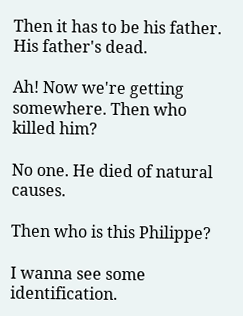Then it has to be his father. His father's dead.

Ah! Now we're getting somewhere. Then who killed him?

No one. He died of natural causes.

Then who is this Philippe?

I wanna see some identification.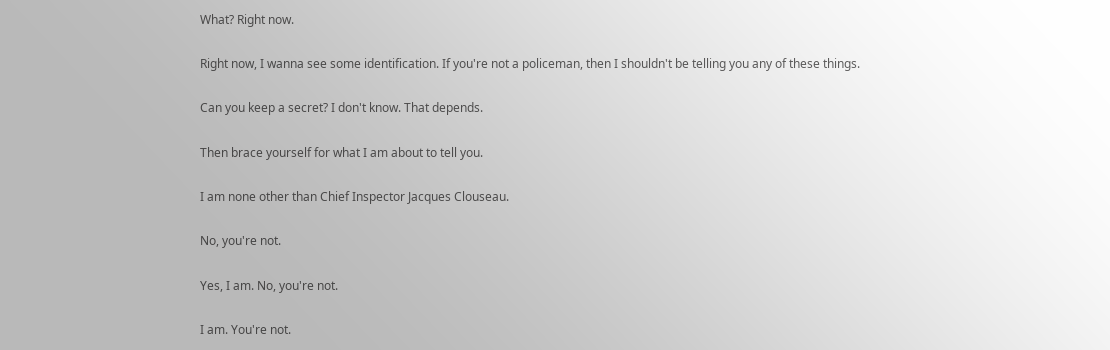What? Right now.

Right now, I wanna see some identification. If you're not a policeman, then I shouldn't be telling you any of these things.

Can you keep a secret? I don't know. That depends.

Then brace yourself for what I am about to tell you.

I am none other than Chief Inspector Jacques Clouseau.

No, you're not.

Yes, I am. No, you're not.

I am. You're not.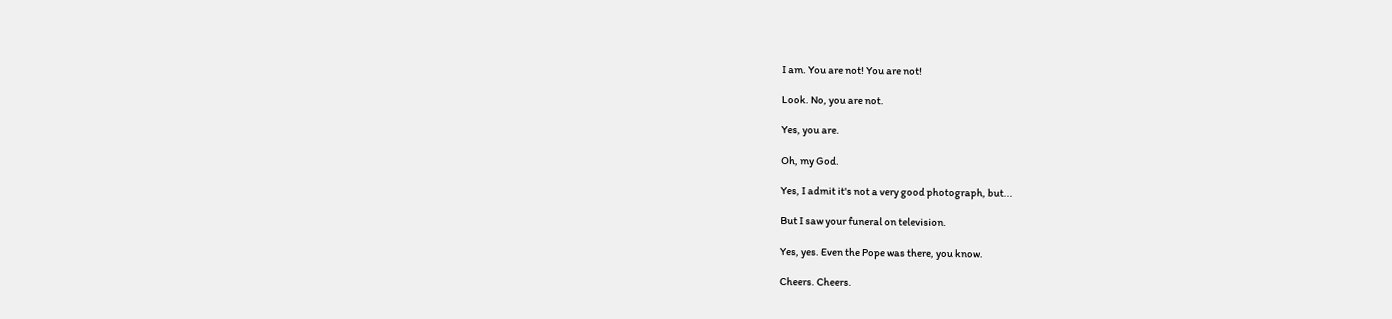I am. You are not! You are not!

Look. No, you are not.

Yes, you are.

Oh, my God.

Yes, I admit it's not a very good photograph, but...

But I saw your funeral on television.

Yes, yes. Even the Pope was there, you know.

Cheers. Cheers.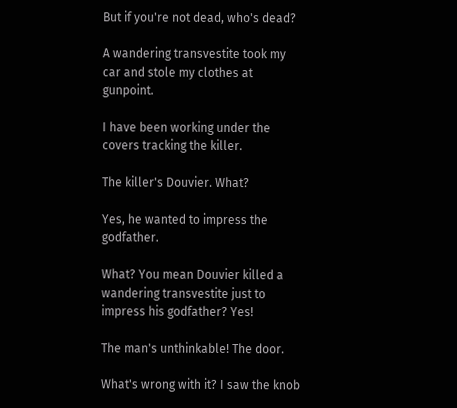But if you're not dead, who's dead?

A wandering transvestite took my car and stole my clothes at gunpoint.

I have been working under the covers tracking the killer.

The killer's Douvier. What?

Yes, he wanted to impress the godfather.

What? You mean Douvier killed a wandering transvestite just to impress his godfather? Yes!

The man's unthinkable! The door.

What's wrong with it? I saw the knob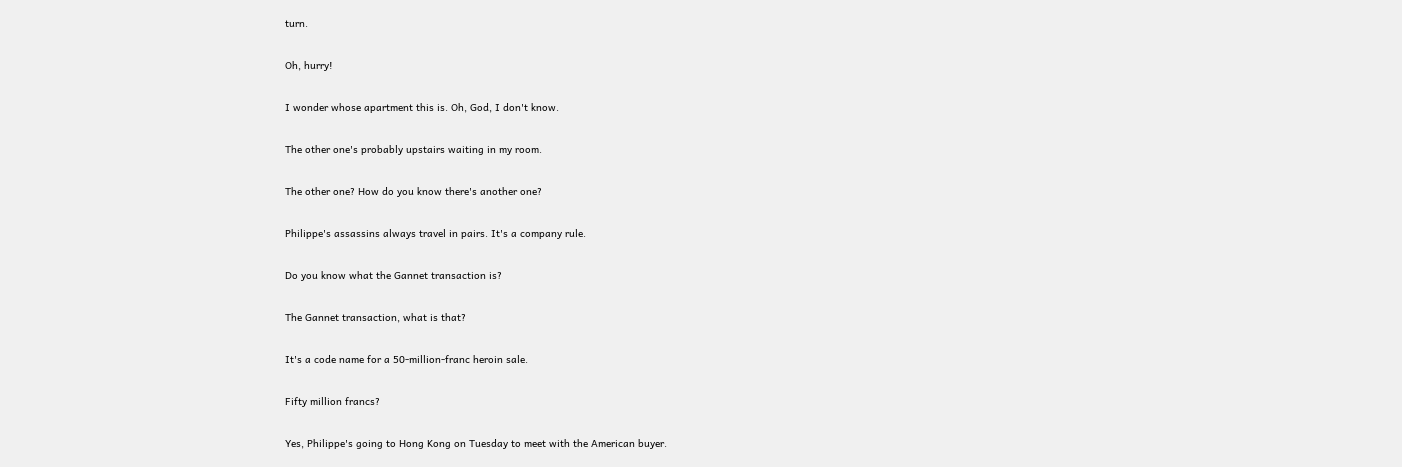turn.

Oh, hurry!

I wonder whose apartment this is. Oh, God, I don't know.

The other one's probably upstairs waiting in my room.

The other one? How do you know there's another one?

Philippe's assassins always travel in pairs. It's a company rule.

Do you know what the Gannet transaction is?

The Gannet transaction, what is that?

It's a code name for a 50-million-franc heroin sale.

Fifty million francs?

Yes, Philippe's going to Hong Kong on Tuesday to meet with the American buyer.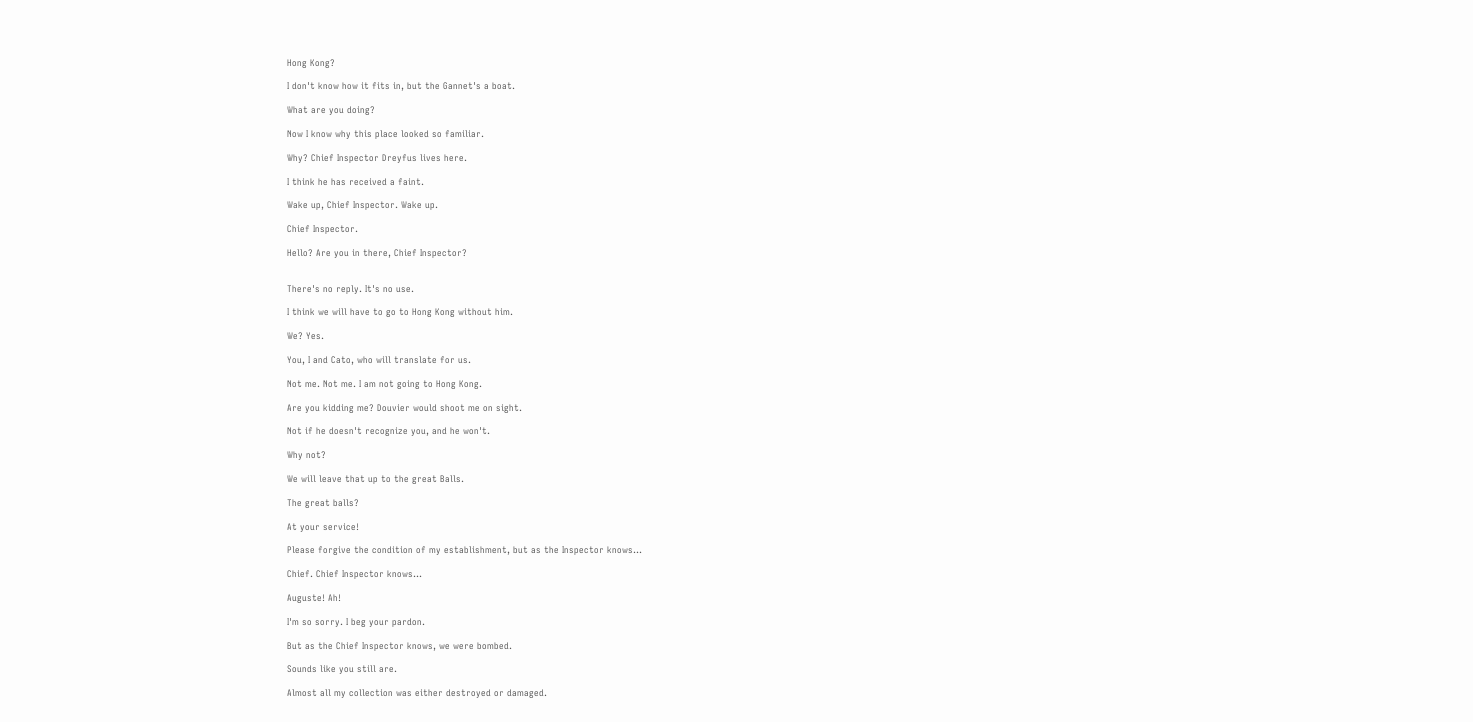Hong Kong?

I don't know how it fits in, but the Gannet's a boat.

What are you doing?

Now I know why this place looked so familiar.

Why? Chief Inspector Dreyfus lives here.

I think he has received a faint.

Wake up, Chief Inspector. Wake up.

Chief Inspector.

Hello? Are you in there, Chief Inspector?


There's no reply. It's no use.

I think we will have to go to Hong Kong without him.

We? Yes.

You, I and Cato, who will translate for us.

Not me. Not me. I am not going to Hong Kong.

Are you kidding me? Douvier would shoot me on sight.

Not if he doesn't recognize you, and he won't.

Why not?

We will leave that up to the great Balls.

The great balls?

At your service!

Please forgive the condition of my establishment, but as the Inspector knows...

Chief. Chief Inspector knows...

Auguste! Ah!

I'm so sorry. I beg your pardon.

But as the Chief Inspector knows, we were bombed.

Sounds like you still are.

Almost all my collection was either destroyed or damaged.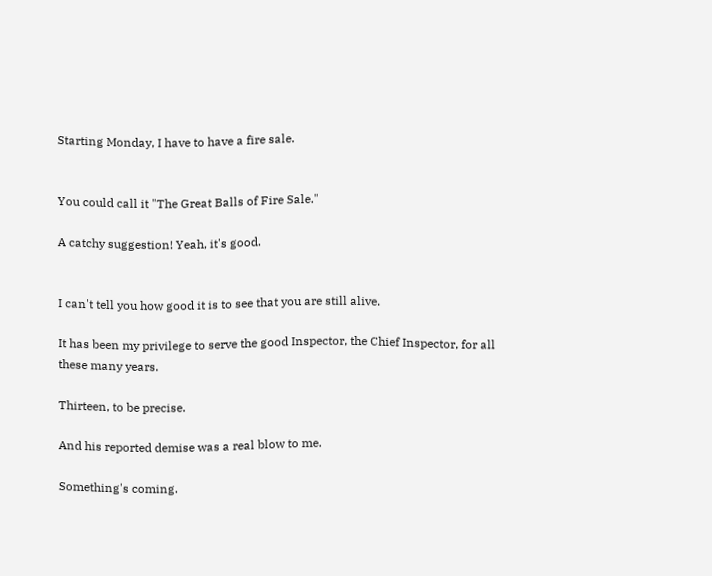Starting Monday, I have to have a fire sale.


You could call it "The Great Balls of Fire Sale."

A catchy suggestion! Yeah, it's good.


I can't tell you how good it is to see that you are still alive.

It has been my privilege to serve the good Inspector, the Chief Inspector, for all these many years.

Thirteen, to be precise.

And his reported demise was a real blow to me.

Something's coming.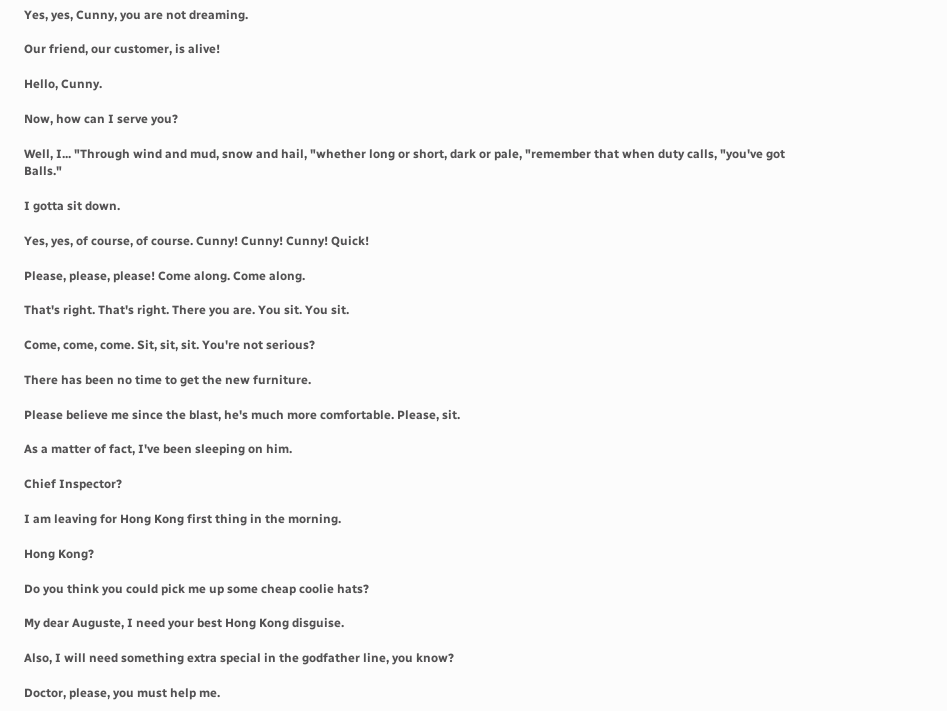Yes, yes, Cunny, you are not dreaming.

Our friend, our customer, is alive!

Hello, Cunny.

Now, how can I serve you?

Well, I... "Through wind and mud, snow and hail, "whether long or short, dark or pale, "remember that when duty calls, "you've got Balls."

I gotta sit down.

Yes, yes, of course, of course. Cunny! Cunny! Cunny! Quick!

Please, please, please! Come along. Come along.

That's right. That's right. There you are. You sit. You sit.

Come, come, come. Sit, sit, sit. You're not serious?

There has been no time to get the new furniture.

Please believe me since the blast, he's much more comfortable. Please, sit.

As a matter of fact, I've been sleeping on him.

Chief Inspector?

I am leaving for Hong Kong first thing in the morning.

Hong Kong?

Do you think you could pick me up some cheap coolie hats?

My dear Auguste, I need your best Hong Kong disguise.

Also, I will need something extra special in the godfather line, you know?

Doctor, please, you must help me.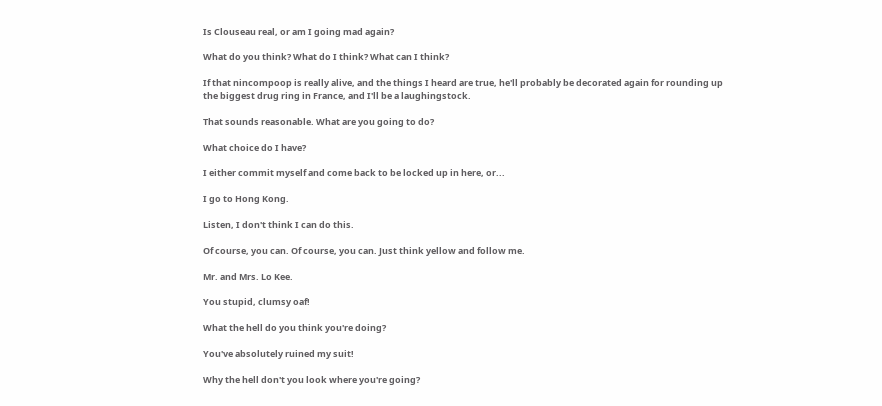Is Clouseau real, or am I going mad again?

What do you think? What do I think? What can I think?

If that nincompoop is really alive, and the things I heard are true, he'll probably be decorated again for rounding up the biggest drug ring in France, and I'll be a laughingstock.

That sounds reasonable. What are you going to do?

What choice do I have?

I either commit myself and come back to be locked up in here, or...

I go to Hong Kong.

Listen, I don't think I can do this.

Of course, you can. Of course, you can. Just think yellow and follow me.

Mr. and Mrs. Lo Kee.

You stupid, clumsy oaf!

What the hell do you think you're doing?

You've absolutely ruined my suit!

Why the hell don't you look where you're going?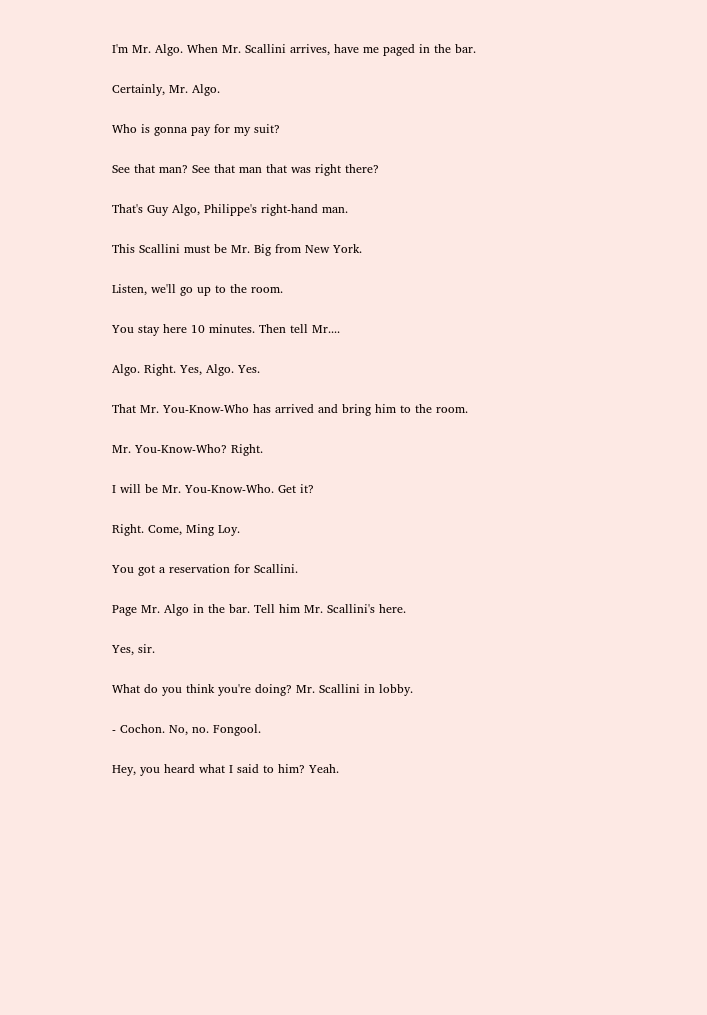I'm Mr. Algo. When Mr. Scallini arrives, have me paged in the bar.

Certainly, Mr. Algo.

Who is gonna pay for my suit?

See that man? See that man that was right there?

That's Guy Algo, Philippe's right-hand man.

This Scallini must be Mr. Big from New York.

Listen, we'll go up to the room.

You stay here 10 minutes. Then tell Mr....

Algo. Right. Yes, Algo. Yes.

That Mr. You-Know-Who has arrived and bring him to the room.

Mr. You-Know-Who? Right.

I will be Mr. You-Know-Who. Get it?

Right. Come, Ming Loy.

You got a reservation for Scallini.

Page Mr. Algo in the bar. Tell him Mr. Scallini's here.

Yes, sir.

What do you think you're doing? Mr. Scallini in lobby.

- Cochon. No, no. Fongool.

Hey, you heard what I said to him? Yeah.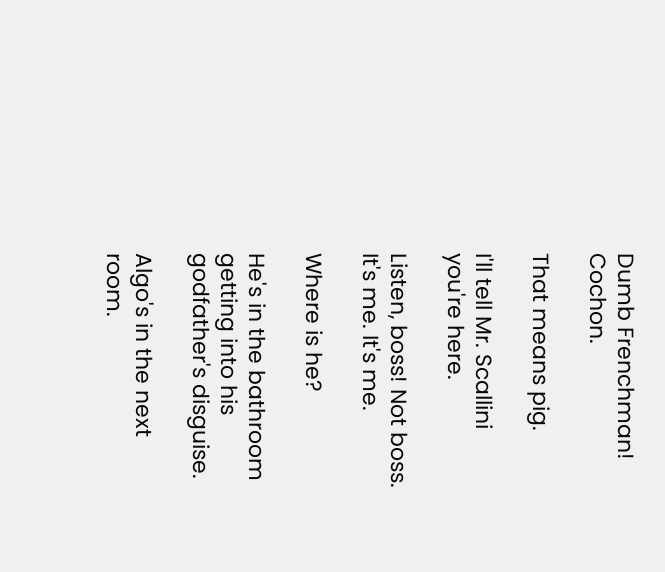Dumb Frenchman! Cochon.

That means pig.

I'll tell Mr. Scallini you're here.

Listen, boss! Not boss. It's me. It's me.

Where is he?

He's in the bathroom getting into his godfather's disguise.

Algo's in the next room.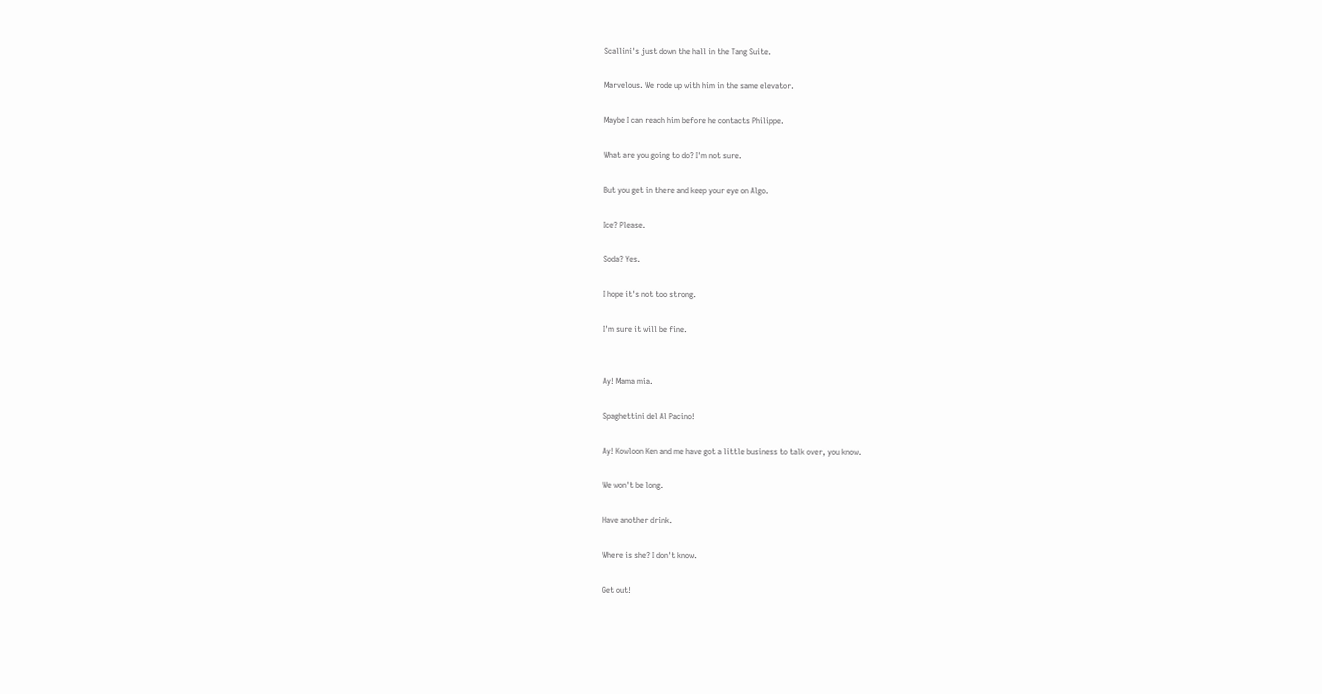Scallini's just down the hall in the Tang Suite.

Marvelous. We rode up with him in the same elevator.

Maybe I can reach him before he contacts Philippe.

What are you going to do? I'm not sure.

But you get in there and keep your eye on Algo.

Ice? Please.

Soda? Yes.

I hope it's not too strong.

I'm sure it will be fine.


Ay! Mama mia.

Spaghettini del Al Pacino!

Ay! Kowloon Ken and me have got a little business to talk over, you know.

We won't be long.

Have another drink.

Where is she? I don't know.

Get out!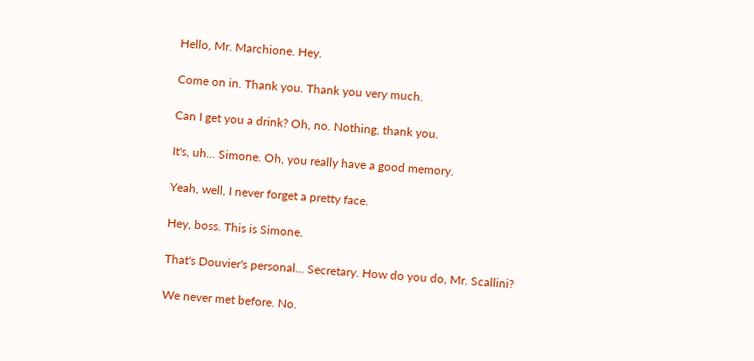Hello, Mr. Marchione. Hey.

Come on in. Thank you. Thank you very much.

Can I get you a drink? Oh, no. Nothing, thank you.

It's, uh... Simone. Oh, you really have a good memory.

Yeah, well, I never forget a pretty face.

Hey, boss. This is Simone.

That's Douvier's personal... Secretary. How do you do, Mr. Scallini?

We never met before. No.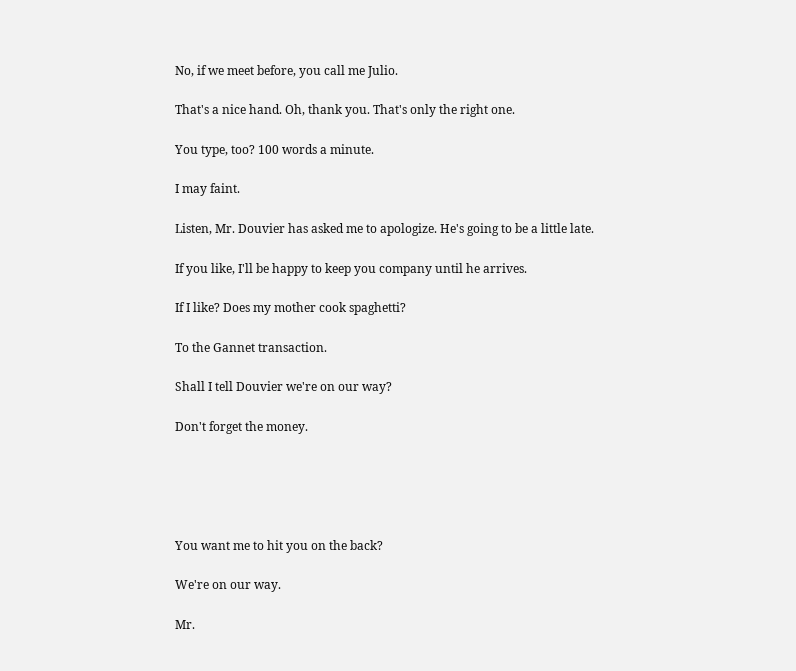No, if we meet before, you call me Julio.

That's a nice hand. Oh, thank you. That's only the right one.

You type, too? 100 words a minute.

I may faint.

Listen, Mr. Douvier has asked me to apologize. He's going to be a little late.

If you like, I'll be happy to keep you company until he arrives.

If I like? Does my mother cook spaghetti?

To the Gannet transaction.

Shall I tell Douvier we're on our way?

Don't forget the money.





You want me to hit you on the back?

We're on our way.

Mr.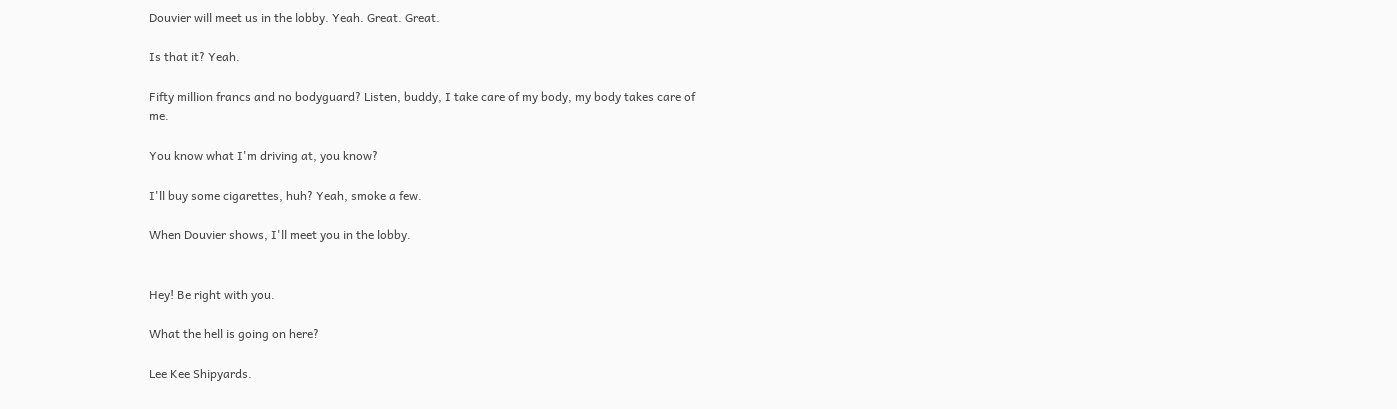Douvier will meet us in the lobby. Yeah. Great. Great.

Is that it? Yeah.

Fifty million francs and no bodyguard? Listen, buddy, I take care of my body, my body takes care of me.

You know what I'm driving at, you know?

I'll buy some cigarettes, huh? Yeah, smoke a few.

When Douvier shows, I'll meet you in the lobby.


Hey! Be right with you.

What the hell is going on here?

Lee Kee Shipyards.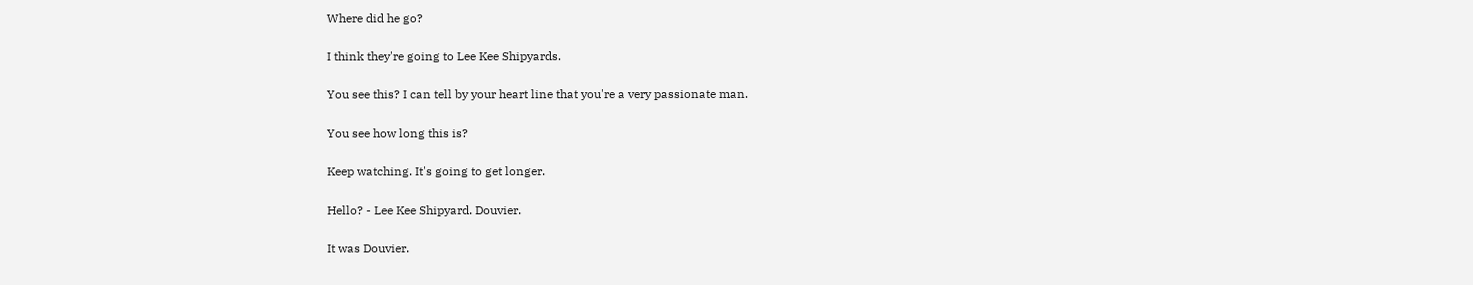Where did he go?

I think they're going to Lee Kee Shipyards.

You see this? I can tell by your heart line that you're a very passionate man.

You see how long this is?

Keep watching. It's going to get longer.

Hello? - Lee Kee Shipyard. Douvier.

It was Douvier.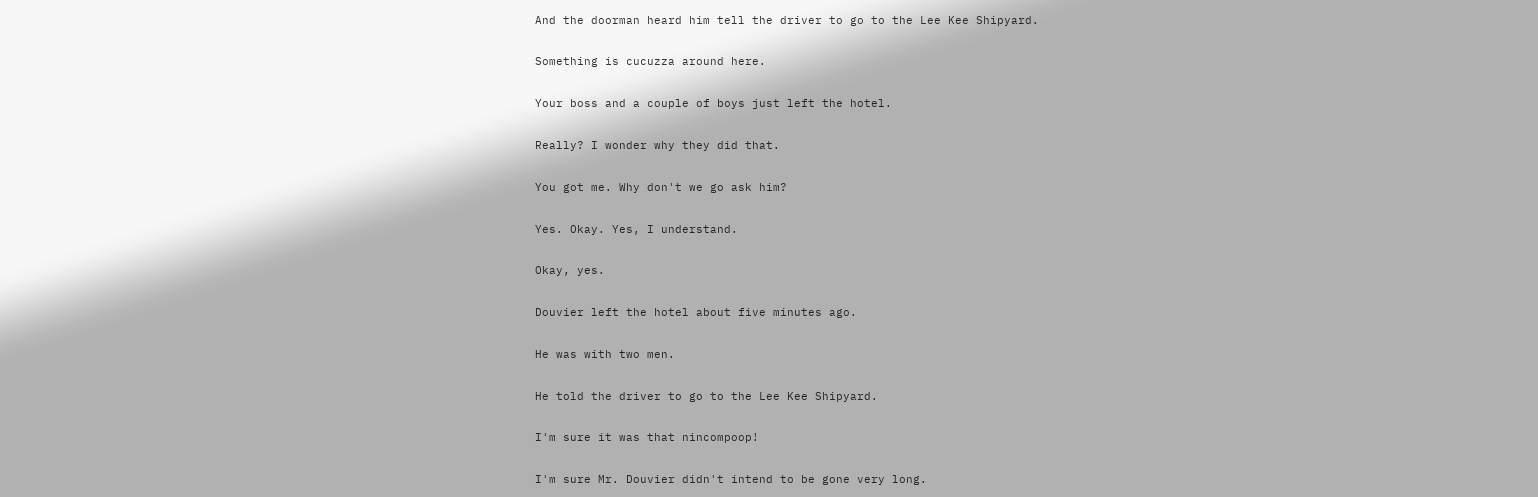And the doorman heard him tell the driver to go to the Lee Kee Shipyard.

Something is cucuzza around here.

Your boss and a couple of boys just left the hotel.

Really? I wonder why they did that.

You got me. Why don't we go ask him?

Yes. Okay. Yes, I understand.

Okay, yes.

Douvier left the hotel about five minutes ago.

He was with two men.

He told the driver to go to the Lee Kee Shipyard.

I'm sure it was that nincompoop!

I'm sure Mr. Douvier didn't intend to be gone very long.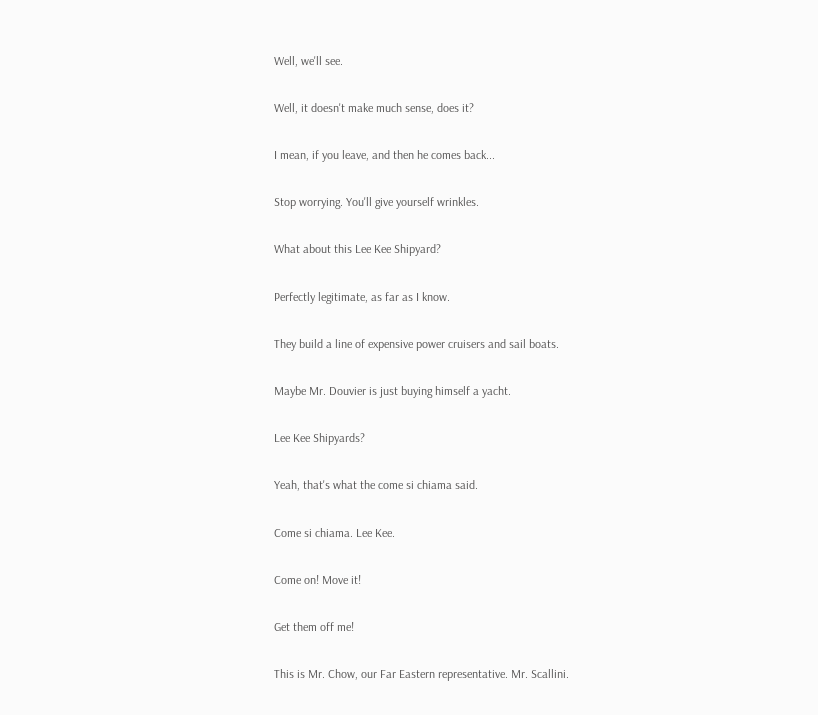Well, we'll see.

Well, it doesn't make much sense, does it?

I mean, if you leave, and then he comes back...

Stop worrying. You'll give yourself wrinkles.

What about this Lee Kee Shipyard?

Perfectly legitimate, as far as I know.

They build a line of expensive power cruisers and sail boats.

Maybe Mr. Douvier is just buying himself a yacht.

Lee Kee Shipyards?

Yeah, that's what the come si chiama said.

Come si chiama. Lee Kee.

Come on! Move it!

Get them off me!

This is Mr. Chow, our Far Eastern representative. Mr. Scallini.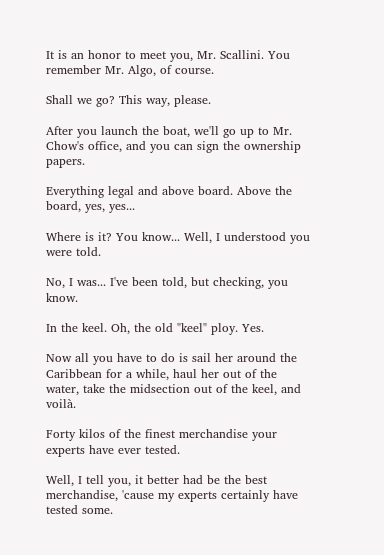It is an honor to meet you, Mr. Scallini. You remember Mr. Algo, of course.

Shall we go? This way, please.

After you launch the boat, we'll go up to Mr. Chow's office, and you can sign the ownership papers.

Everything legal and above board. Above the board, yes, yes...

Where is it? You know... Well, I understood you were told.

No, I was... I've been told, but checking, you know.

In the keel. Oh, the old "keel" ploy. Yes.

Now all you have to do is sail her around the Caribbean for a while, haul her out of the water, take the midsection out of the keel, and voilà.

Forty kilos of the finest merchandise your experts have ever tested.

Well, I tell you, it better had be the best merchandise, 'cause my experts certainly have tested some.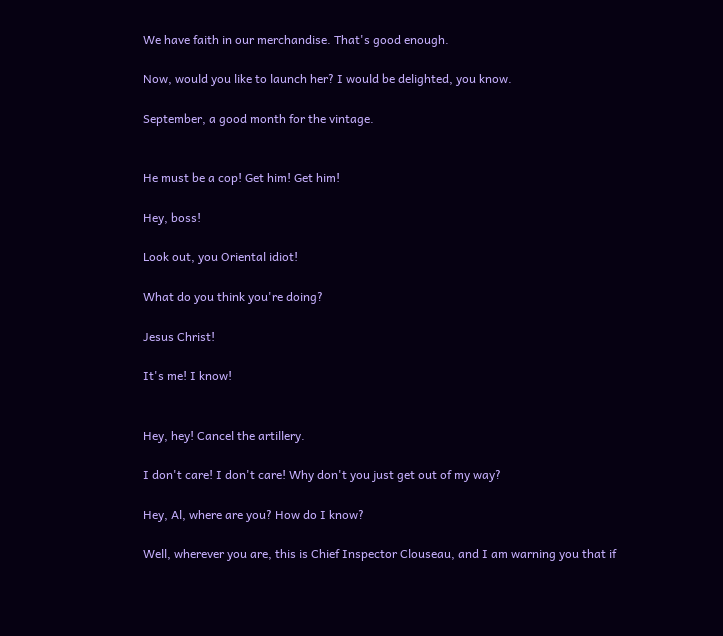We have faith in our merchandise. That's good enough.

Now, would you like to launch her? I would be delighted, you know.

September, a good month for the vintage.


He must be a cop! Get him! Get him!

Hey, boss!

Look out, you Oriental idiot!

What do you think you're doing?

Jesus Christ!

It's me! I know!


Hey, hey! Cancel the artillery.

I don't care! I don't care! Why don't you just get out of my way?

Hey, Al, where are you? How do I know?

Well, wherever you are, this is Chief Inspector Clouseau, and I am warning you that if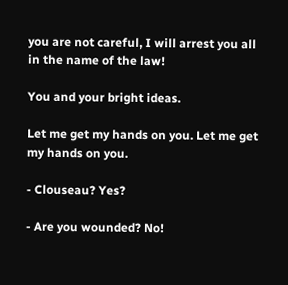you are not careful, I will arrest you all in the name of the law!

You and your bright ideas.

Let me get my hands on you. Let me get my hands on you.

- Clouseau? Yes?

- Are you wounded? No!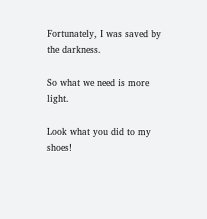Fortunately, I was saved by the darkness.

So what we need is more light.

Look what you did to my shoes!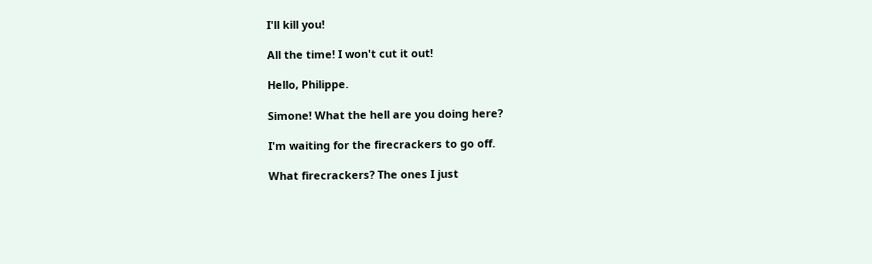I'll kill you!

All the time! I won't cut it out!

Hello, Philippe.

Simone! What the hell are you doing here?

I'm waiting for the firecrackers to go off.

What firecrackers? The ones I just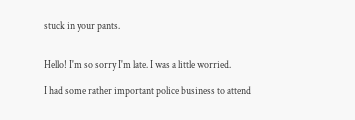stuck in your pants.


Hello! I'm so sorry I'm late. I was a little worried.

I had some rather important police business to attend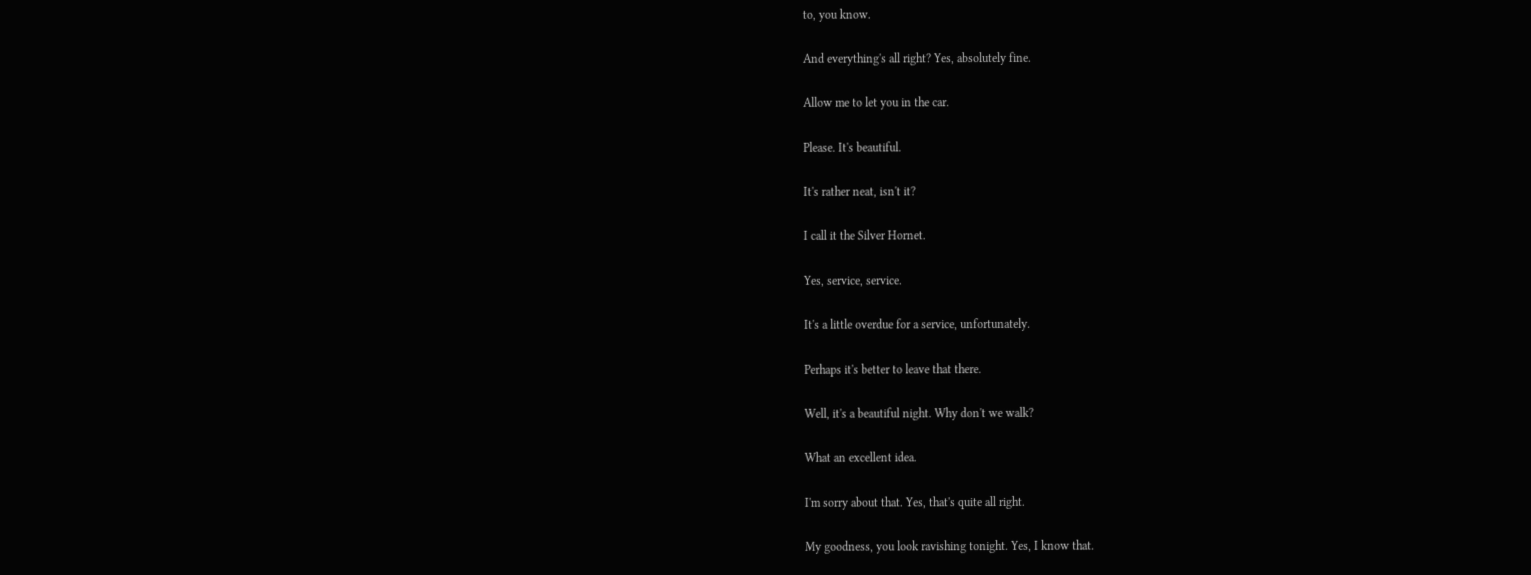to, you know.

And everything's all right? Yes, absolutely fine.

Allow me to let you in the car.

Please. It's beautiful.

It's rather neat, isn't it?

I call it the Silver Hornet.

Yes, service, service.

It's a little overdue for a service, unfortunately.

Perhaps it's better to leave that there.

Well, it's a beautiful night. Why don't we walk?

What an excellent idea.

I'm sorry about that. Yes, that's quite all right.

My goodness, you look ravishing tonight. Yes, I know that.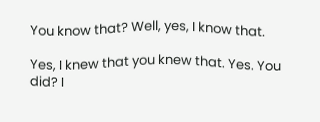You know that? Well, yes, I know that.

Yes, I knew that you knew that. Yes. You did? I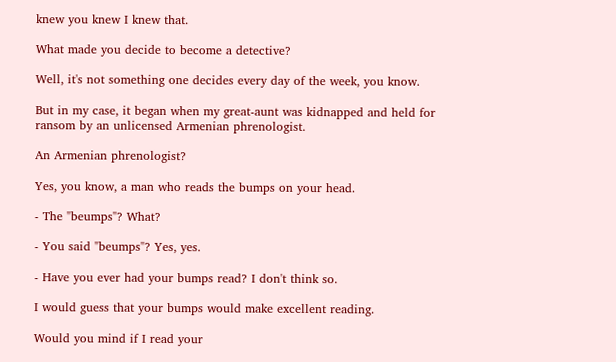knew you knew I knew that.

What made you decide to become a detective?

Well, it's not something one decides every day of the week, you know.

But in my case, it began when my great-aunt was kidnapped and held for ransom by an unlicensed Armenian phrenologist.

An Armenian phrenologist?

Yes, you know, a man who reads the bumps on your head.

- The "beumps"? What?

- You said "beumps"? Yes, yes.

- Have you ever had your bumps read? I don't think so.

I would guess that your bumps would make excellent reading.

Would you mind if I read your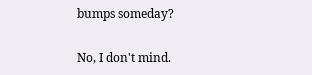bumps someday?

No, I don't mind.